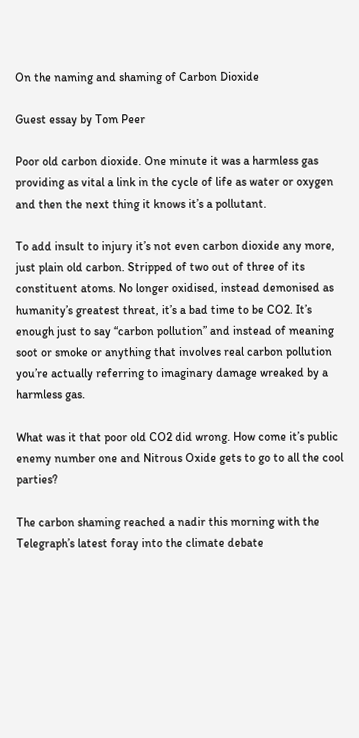On the naming and shaming of Carbon Dioxide

Guest essay by Tom Peer

Poor old carbon dioxide. One minute it was a harmless gas providing as vital a link in the cycle of life as water or oxygen and then the next thing it knows it’s a pollutant.

To add insult to injury it’s not even carbon dioxide any more, just plain old carbon. Stripped of two out of three of its constituent atoms. No longer oxidised, instead demonised as humanity’s greatest threat, it’s a bad time to be CO2. It’s enough just to say “carbon pollution” and instead of meaning soot or smoke or anything that involves real carbon pollution you’re actually referring to imaginary damage wreaked by a harmless gas.

What was it that poor old CO2 did wrong. How come it’s public enemy number one and Nitrous Oxide gets to go to all the cool parties?

The carbon shaming reached a nadir this morning with the Telegraph’s latest foray into the climate debate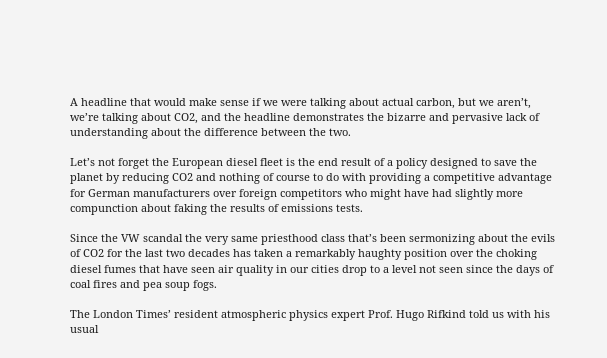A headline that would make sense if we were talking about actual carbon, but we aren’t, we’re talking about CO2, and the headline demonstrates the bizarre and pervasive lack of understanding about the difference between the two.

Let’s not forget the European diesel fleet is the end result of a policy designed to save the planet by reducing CO2 and nothing of course to do with providing a competitive advantage for German manufacturers over foreign competitors who might have had slightly more compunction about faking the results of emissions tests.

Since the VW scandal the very same priesthood class that’s been sermonizing about the evils of CO2 for the last two decades has taken a remarkably haughty position over the choking diesel fumes that have seen air quality in our cities drop to a level not seen since the days of coal fires and pea soup fogs.

The London Times’ resident atmospheric physics expert Prof. Hugo Rifkind told us with his usual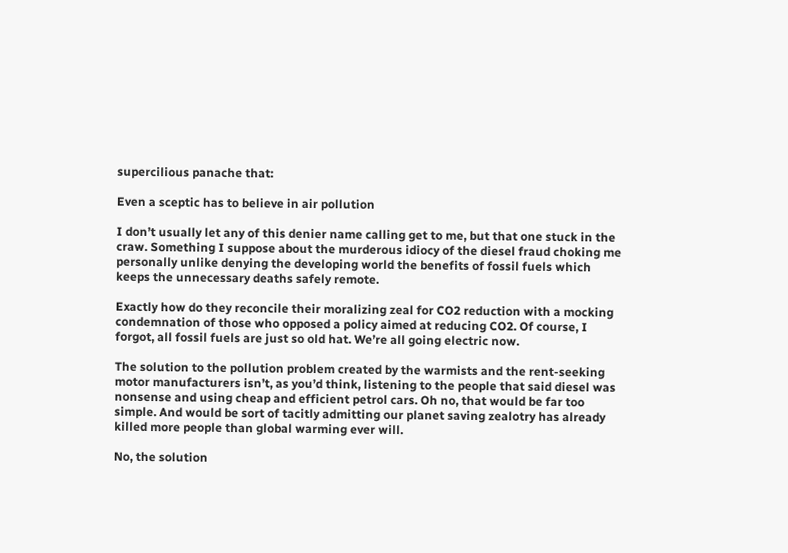supercilious panache that:

Even a sceptic has to believe in air pollution

I don’t usually let any of this denier name calling get to me, but that one stuck in the craw. Something I suppose about the murderous idiocy of the diesel fraud choking me personally unlike denying the developing world the benefits of fossil fuels which keeps the unnecessary deaths safely remote.

Exactly how do they reconcile their moralizing zeal for CO2 reduction with a mocking condemnation of those who opposed a policy aimed at reducing CO2. Of course, I forgot, all fossil fuels are just so old hat. We’re all going electric now.

The solution to the pollution problem created by the warmists and the rent-seeking motor manufacturers isn’t, as you’d think, listening to the people that said diesel was nonsense and using cheap and efficient petrol cars. Oh no, that would be far too simple. And would be sort of tacitly admitting our planet saving zealotry has already killed more people than global warming ever will.

No, the solution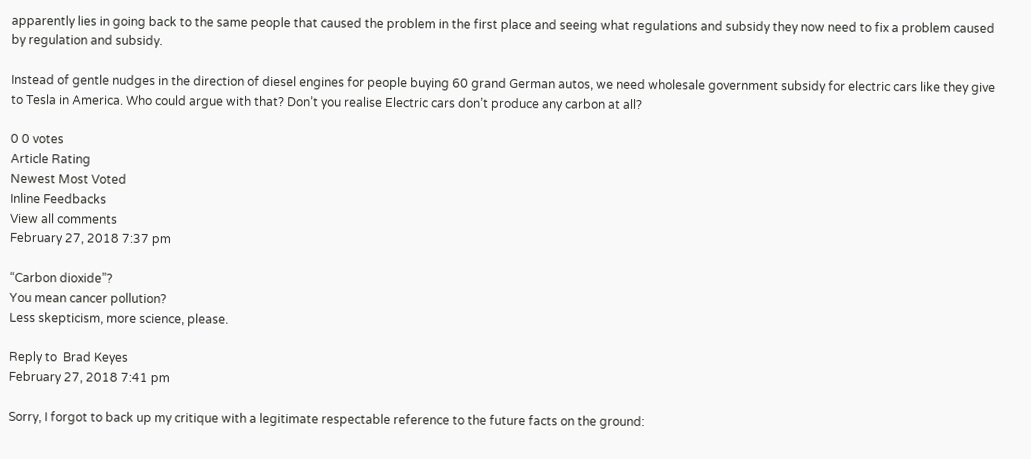apparently lies in going back to the same people that caused the problem in the first place and seeing what regulations and subsidy they now need to fix a problem caused by regulation and subsidy.

Instead of gentle nudges in the direction of diesel engines for people buying 60 grand German autos, we need wholesale government subsidy for electric cars like they give to Tesla in America. Who could argue with that? Don’t you realise Electric cars don’t produce any carbon at all?

0 0 votes
Article Rating
Newest Most Voted
Inline Feedbacks
View all comments
February 27, 2018 7:37 pm

“Carbon dioxide”?
You mean cancer pollution?
Less skepticism, more science, please.

Reply to  Brad Keyes
February 27, 2018 7:41 pm

Sorry, I forgot to back up my critique with a legitimate respectable reference to the future facts on the ground: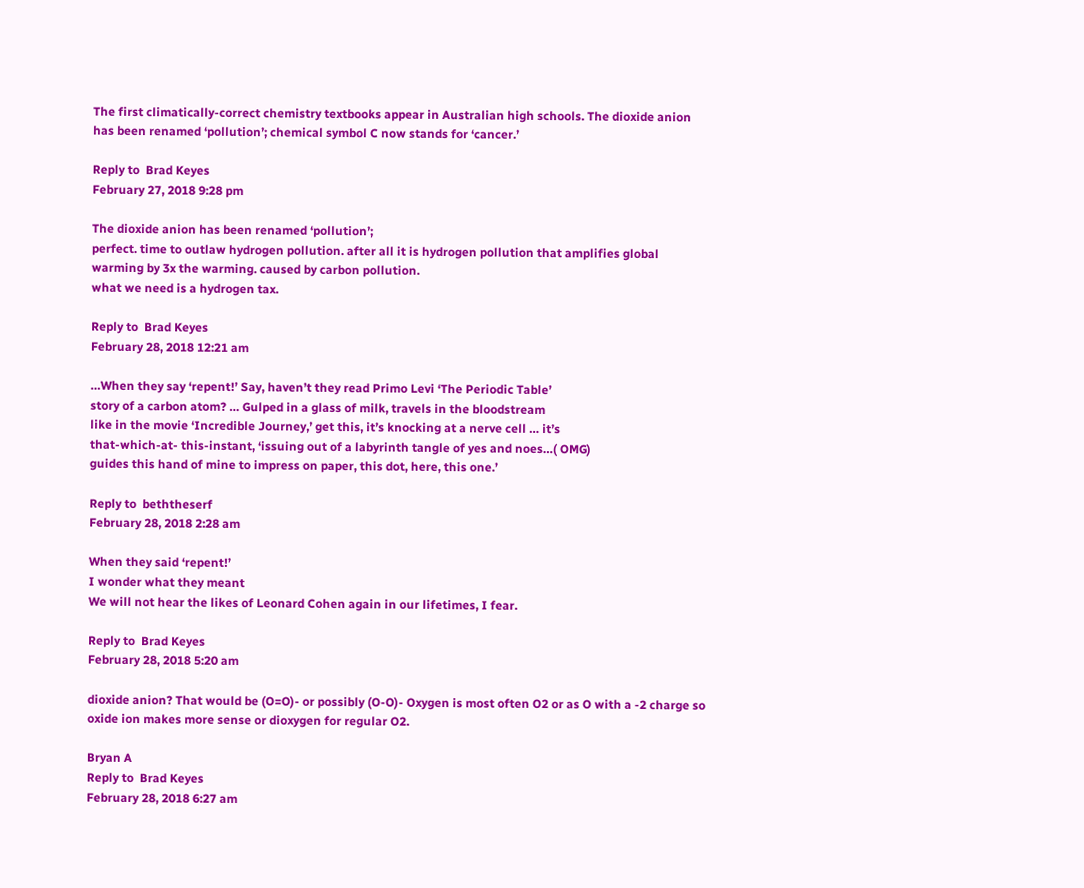The first climatically-correct chemistry textbooks appear in Australian high schools. The dioxide anion has been renamed ‘pollution’; chemical symbol C now stands for ‘cancer.’

Reply to  Brad Keyes
February 27, 2018 9:28 pm

The dioxide anion has been renamed ‘pollution’;
perfect. time to outlaw hydrogen pollution. after all it is hydrogen pollution that amplifies global warming by 3x the warming. caused by carbon pollution.
what we need is a hydrogen tax.

Reply to  Brad Keyes
February 28, 2018 12:21 am

…When they say ‘repent!’ Say, haven’t they read Primo Levi ‘The Periodic Table’
story of a carbon atom? … Gulped in a glass of milk, travels in the bloodstream
like in the movie ‘Incredible Journey,’ get this, it’s knocking at a nerve cell … it’s
that-which-at- this-instant, ‘issuing out of a labyrinth tangle of yes and noes…( OMG)
guides this hand of mine to impress on paper, this dot, here, this one.’

Reply to  beththeserf
February 28, 2018 2:28 am

When they said ‘repent!’
I wonder what they meant
We will not hear the likes of Leonard Cohen again in our lifetimes, I fear.

Reply to  Brad Keyes
February 28, 2018 5:20 am

dioxide anion? That would be (O=O)- or possibly (O-O)- Oxygen is most often O2 or as O with a -2 charge so oxide ion makes more sense or dioxygen for regular O2.

Bryan A
Reply to  Brad Keyes
February 28, 2018 6:27 am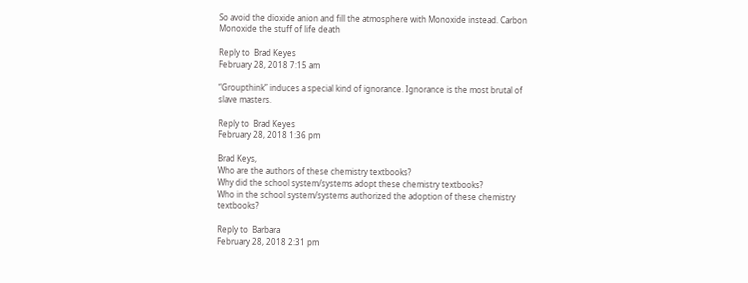So avoid the dioxide anion and fill the atmosphere with Monoxide instead. Carbon Monoxide the stuff of life death

Reply to  Brad Keyes
February 28, 2018 7:15 am

“Groupthink” induces a special kind of ignorance. Ignorance is the most brutal of slave masters.

Reply to  Brad Keyes
February 28, 2018 1:36 pm

Brad Keys,
Who are the authors of these chemistry textbooks?
Why did the school system/systems adopt these chemistry textbooks?
Who in the school system/systems authorized the adoption of these chemistry textbooks?

Reply to  Barbara
February 28, 2018 2:31 pm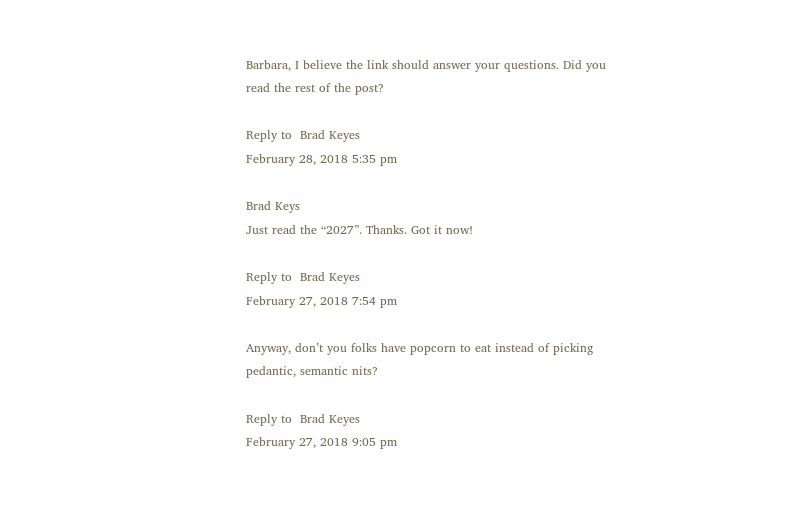Barbara, I believe the link should answer your questions. Did you read the rest of the post?

Reply to  Brad Keyes
February 28, 2018 5:35 pm

Brad Keys
Just read the “2027”. Thanks. Got it now!

Reply to  Brad Keyes
February 27, 2018 7:54 pm

Anyway, don’t you folks have popcorn to eat instead of picking pedantic, semantic nits?

Reply to  Brad Keyes
February 27, 2018 9:05 pm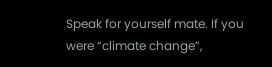Speak for yourself mate. If you were “climate change”,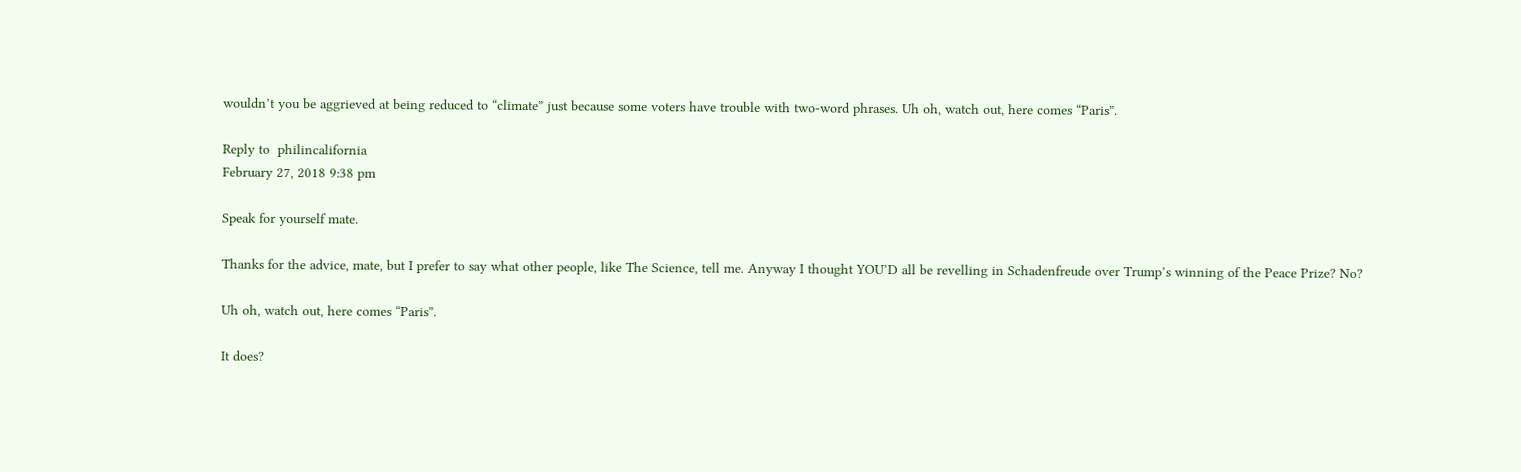wouldn’t you be aggrieved at being reduced to “climate” just because some voters have trouble with two-word phrases. Uh oh, watch out, here comes “Paris”.

Reply to  philincalifornia
February 27, 2018 9:38 pm

Speak for yourself mate.

Thanks for the advice, mate, but I prefer to say what other people, like The Science, tell me. Anyway I thought YOU’D all be revelling in Schadenfreude over Trump’s winning of the Peace Prize? No?

Uh oh, watch out, here comes “Paris”.

It does?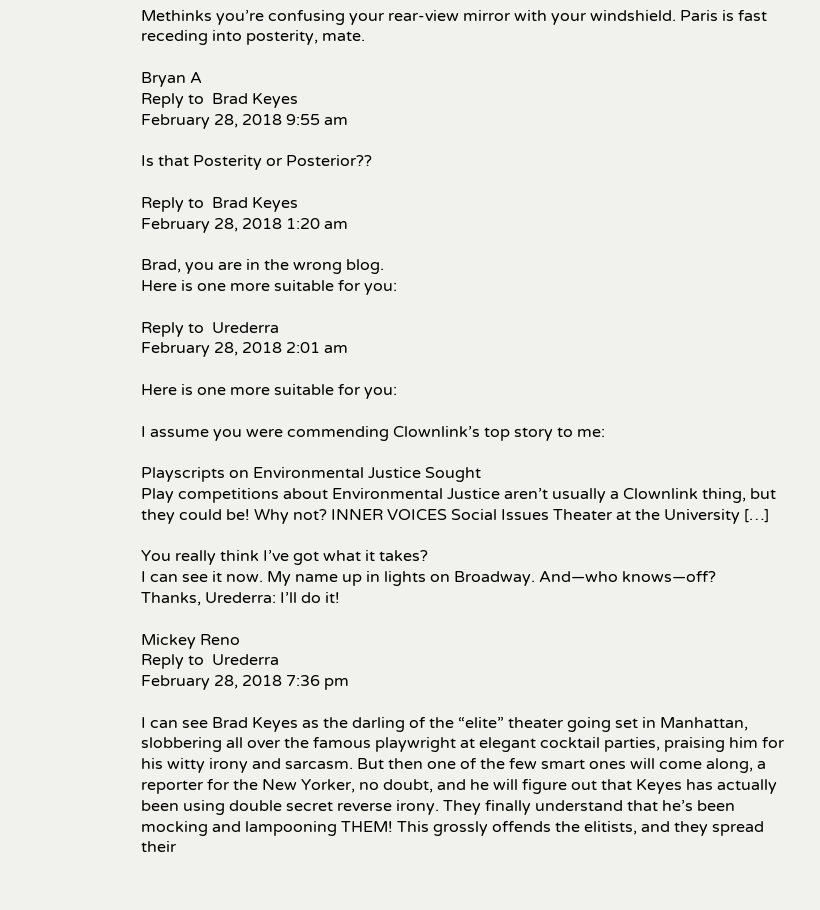Methinks you’re confusing your rear-view mirror with your windshield. Paris is fast receding into posterity, mate.

Bryan A
Reply to  Brad Keyes
February 28, 2018 9:55 am

Is that Posterity or Posterior??

Reply to  Brad Keyes
February 28, 2018 1:20 am

Brad, you are in the wrong blog.
Here is one more suitable for you:

Reply to  Urederra
February 28, 2018 2:01 am

Here is one more suitable for you:

I assume you were commending Clownlink’s top story to me:

Playscripts on Environmental Justice Sought
Play competitions about Environmental Justice aren’t usually a Clownlink thing, but they could be! Why not? INNER VOICES Social Issues Theater at the University […]

You really think I’ve got what it takes?
I can see it now. My name up in lights on Broadway. And—who knows—off?
Thanks, Urederra: I’ll do it!

Mickey Reno
Reply to  Urederra
February 28, 2018 7:36 pm

I can see Brad Keyes as the darling of the “elite” theater going set in Manhattan, slobbering all over the famous playwright at elegant cocktail parties, praising him for his witty irony and sarcasm. But then one of the few smart ones will come along, a reporter for the New Yorker, no doubt, and he will figure out that Keyes has actually been using double secret reverse irony. They finally understand that he’s been mocking and lampooning THEM! This grossly offends the elitists, and they spread their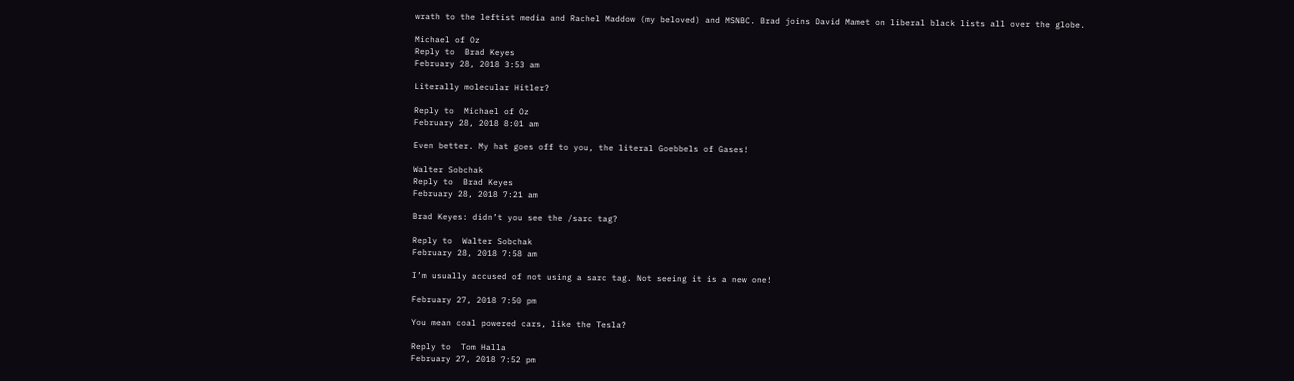wrath to the leftist media and Rachel Maddow (my beloved) and MSNBC. Brad joins David Mamet on liberal black lists all over the globe.

Michael of Oz
Reply to  Brad Keyes
February 28, 2018 3:53 am

Literally molecular Hitler?

Reply to  Michael of Oz
February 28, 2018 8:01 am

Even better. My hat goes off to you, the literal Goebbels of Gases!

Walter Sobchak
Reply to  Brad Keyes
February 28, 2018 7:21 am

Brad Keyes: didn’t you see the /sarc tag?

Reply to  Walter Sobchak
February 28, 2018 7:58 am

I’m usually accused of not using a sarc tag. Not seeing it is a new one!

February 27, 2018 7:50 pm

You mean coal powered cars, like the Tesla?

Reply to  Tom Halla
February 27, 2018 7:52 pm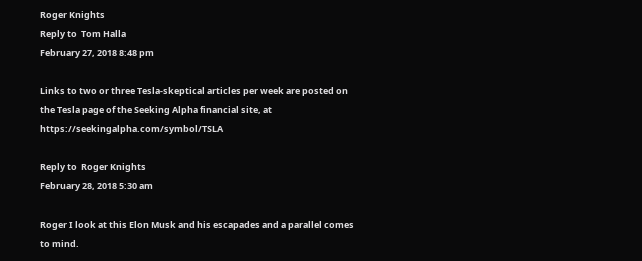Roger Knights
Reply to  Tom Halla
February 27, 2018 8:48 pm

Links to two or three Tesla-skeptical articles per week are posted on the Tesla page of the Seeking Alpha financial site, at https://seekingalpha.com/symbol/TSLA

Reply to  Roger Knights
February 28, 2018 5:30 am

Roger I look at this Elon Musk and his escapades and a parallel comes to mind.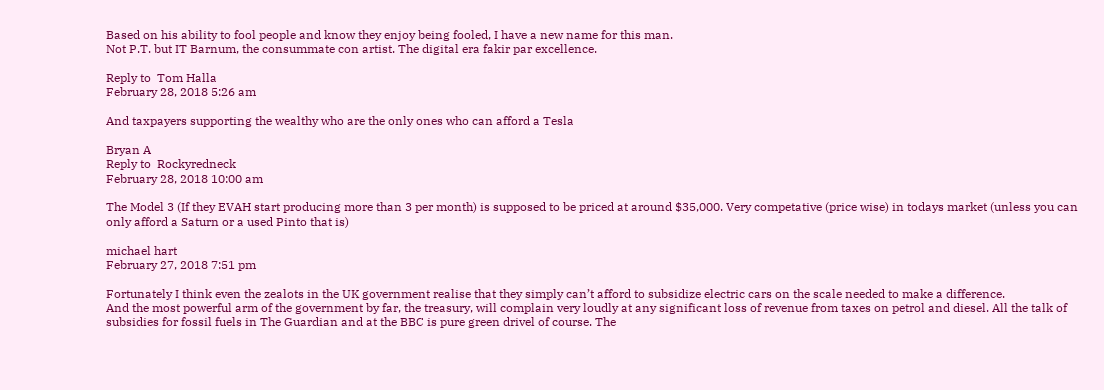Based on his ability to fool people and know they enjoy being fooled, I have a new name for this man.
Not P.T. but IT Barnum, the consummate con artist. The digital era fakir par excellence.

Reply to  Tom Halla
February 28, 2018 5:26 am

And taxpayers supporting the wealthy who are the only ones who can afford a Tesla

Bryan A
Reply to  Rockyredneck
February 28, 2018 10:00 am

The Model 3 (If they EVAH start producing more than 3 per month) is supposed to be priced at around $35,000. Very competative (price wise) in todays market (unless you can only afford a Saturn or a used Pinto that is)

michael hart
February 27, 2018 7:51 pm

Fortunately I think even the zealots in the UK government realise that they simply can’t afford to subsidize electric cars on the scale needed to make a difference.
And the most powerful arm of the government by far, the treasury, will complain very loudly at any significant loss of revenue from taxes on petrol and diesel. All the talk of subsidies for fossil fuels in The Guardian and at the BBC is pure green drivel of course. The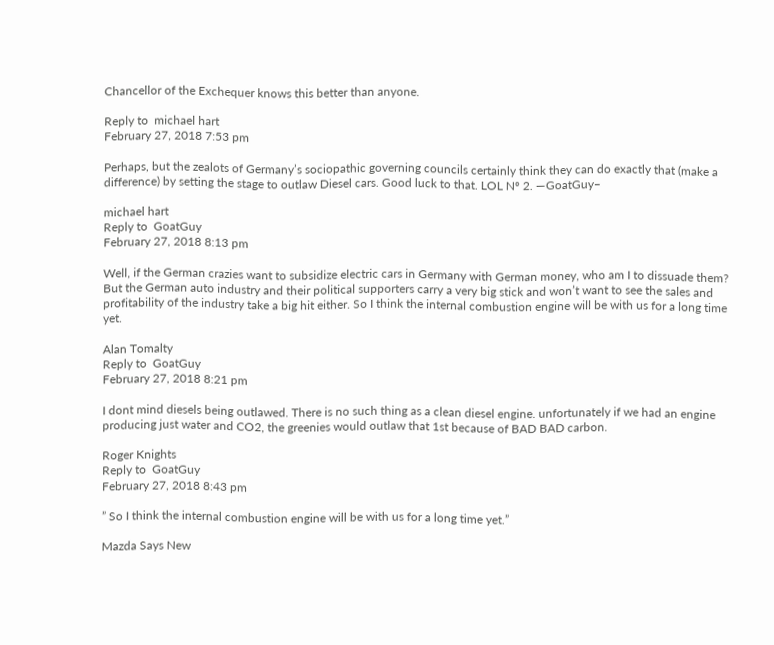Chancellor of the Exchequer knows this better than anyone.

Reply to  michael hart
February 27, 2018 7:53 pm

Perhaps, but the zealots of Germany’s sociopathic governing councils certainly think they can do exactly that (make a difference) by setting the stage to outlaw Diesel cars. Good luck to that. LOL Nº 2. —GoatGuy–

michael hart
Reply to  GoatGuy
February 27, 2018 8:13 pm

Well, if the German crazies want to subsidize electric cars in Germany with German money, who am I to dissuade them? But the German auto industry and their political supporters carry a very big stick and won’t want to see the sales and profitability of the industry take a big hit either. So I think the internal combustion engine will be with us for a long time yet.

Alan Tomalty
Reply to  GoatGuy
February 27, 2018 8:21 pm

I dont mind diesels being outlawed. There is no such thing as a clean diesel engine. unfortunately if we had an engine producing just water and CO2, the greenies would outlaw that 1st because of BAD BAD carbon.

Roger Knights
Reply to  GoatGuy
February 27, 2018 8:43 pm

” So I think the internal combustion engine will be with us for a long time yet.”

Mazda Says New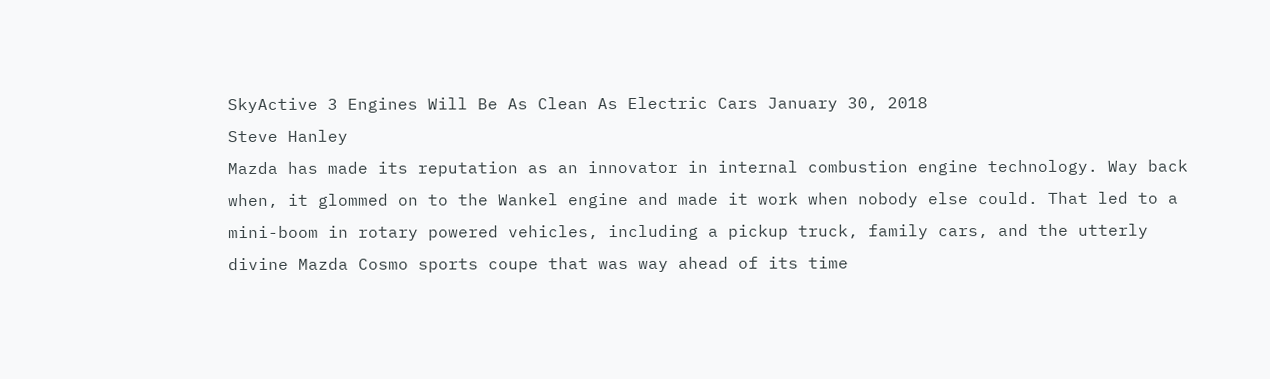SkyActive 3 Engines Will Be As Clean As Electric Cars January 30, 2018
Steve Hanley
Mazda has made its reputation as an innovator in internal combustion engine technology. Way back when, it glommed on to the Wankel engine and made it work when nobody else could. That led to a mini-boom in rotary powered vehicles, including a pickup truck, family cars, and the utterly divine Mazda Cosmo sports coupe that was way ahead of its time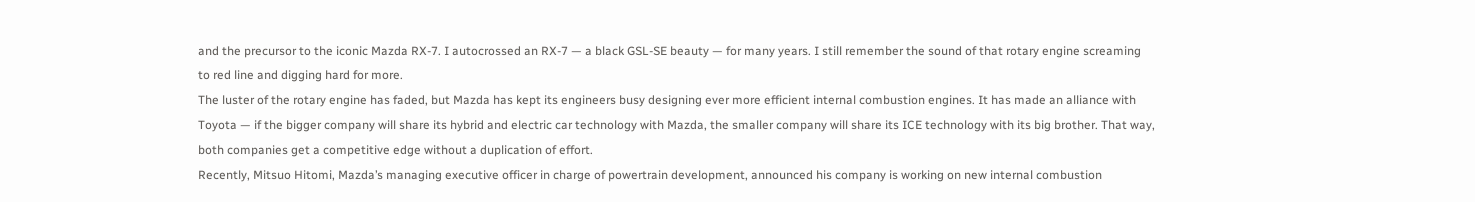and the precursor to the iconic Mazda RX-7. I autocrossed an RX-7 — a black GSL-SE beauty — for many years. I still remember the sound of that rotary engine screaming to red line and digging hard for more.
The luster of the rotary engine has faded, but Mazda has kept its engineers busy designing ever more efficient internal combustion engines. It has made an alliance with Toyota — if the bigger company will share its hybrid and electric car technology with Mazda, the smaller company will share its ICE technology with its big brother. That way, both companies get a competitive edge without a duplication of effort.
Recently, Mitsuo Hitomi, Mazda’s managing executive officer in charge of powertrain development, announced his company is working on new internal combustion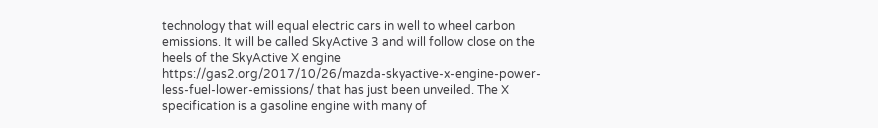technology that will equal electric cars in well to wheel carbon emissions. It will be called SkyActive 3 and will follow close on the heels of the SkyActive X engine https://gas2.org/2017/10/26/mazda-skyactive-x-engine-power-less-fuel-lower-emissions/ that has just been unveiled. The X specification is a gasoline engine with many of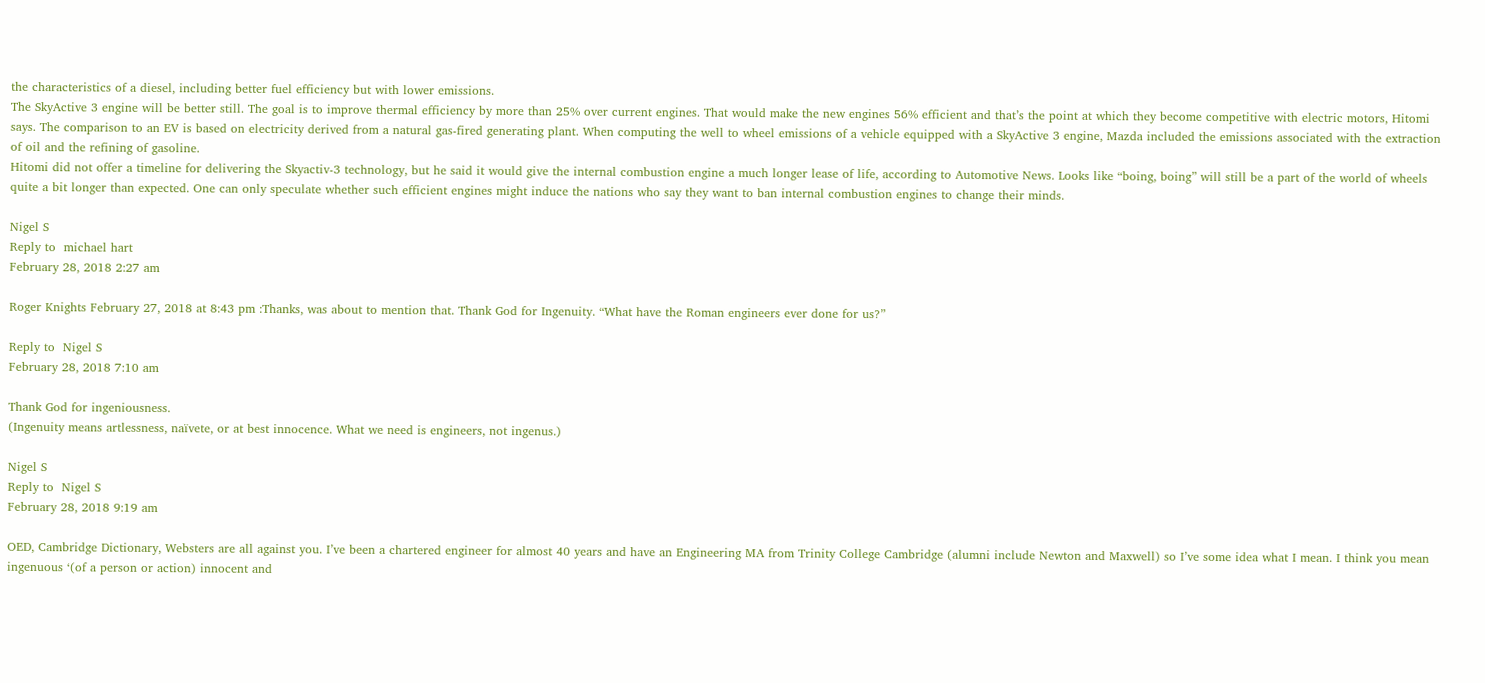the characteristics of a diesel, including better fuel efficiency but with lower emissions.
The SkyActive 3 engine will be better still. The goal is to improve thermal efficiency by more than 25% over current engines. That would make the new engines 56% efficient and that’s the point at which they become competitive with electric motors, Hitomi says. The comparison to an EV is based on electricity derived from a natural gas-fired generating plant. When computing the well to wheel emissions of a vehicle equipped with a SkyActive 3 engine, Mazda included the emissions associated with the extraction of oil and the refining of gasoline.
Hitomi did not offer a timeline for delivering the Skyactiv-3 technology, but he said it would give the internal combustion engine a much longer lease of life, according to Automotive News. Looks like “boing, boing” will still be a part of the world of wheels quite a bit longer than expected. One can only speculate whether such efficient engines might induce the nations who say they want to ban internal combustion engines to change their minds.

Nigel S
Reply to  michael hart
February 28, 2018 2:27 am

Roger Knights February 27, 2018 at 8:43 pm :Thanks, was about to mention that. Thank God for Ingenuity. “What have the Roman engineers ever done for us?”

Reply to  Nigel S
February 28, 2018 7:10 am

Thank God for ingeniousness.
(Ingenuity means artlessness, naïvete, or at best innocence. What we need is engineers, not ingenus.)

Nigel S
Reply to  Nigel S
February 28, 2018 9:19 am

OED, Cambridge Dictionary, Websters are all against you. I’ve been a chartered engineer for almost 40 years and have an Engineering MA from Trinity College Cambridge (alumni include Newton and Maxwell) so I’ve some idea what I mean. I think you mean ingenuous ‘(of a person or action) innocent and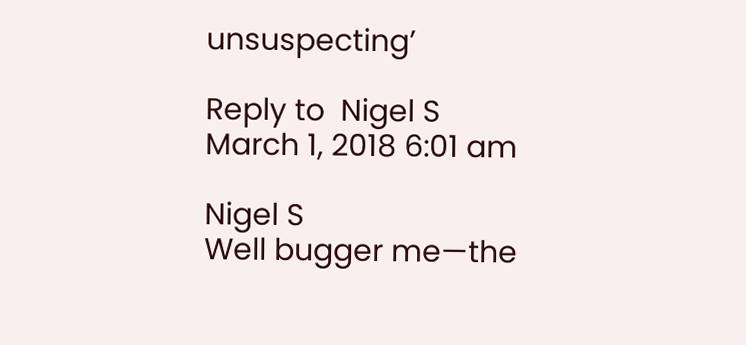unsuspecting’

Reply to  Nigel S
March 1, 2018 6:01 am

Nigel S
Well bugger me—the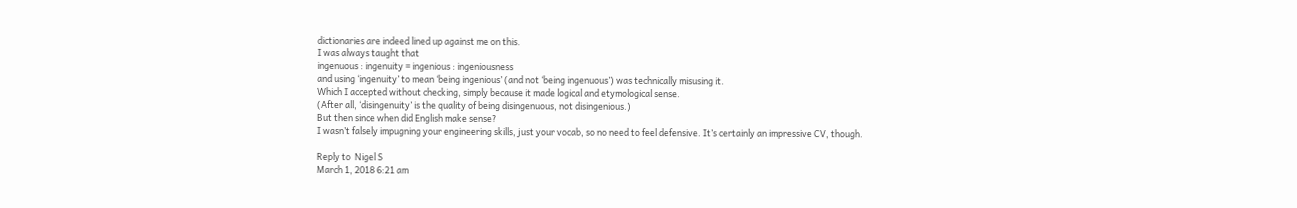dictionaries are indeed lined up against me on this.
I was always taught that
ingenuous : ingenuity = ingenious : ingeniousness
and using ‘ingenuity’ to mean ‘being ingenious’ (and not ‘being ingenuous’) was technically misusing it.
Which I accepted without checking, simply because it made logical and etymological sense.
(After all, ‘disingenuity’ is the quality of being disingenuous, not disingenious.)
But then since when did English make sense?
I wasn’t falsely impugning your engineering skills, just your vocab, so no need to feel defensive. It’s certainly an impressive CV, though.

Reply to  Nigel S
March 1, 2018 6:21 am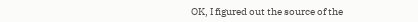OK, I figured out the source of the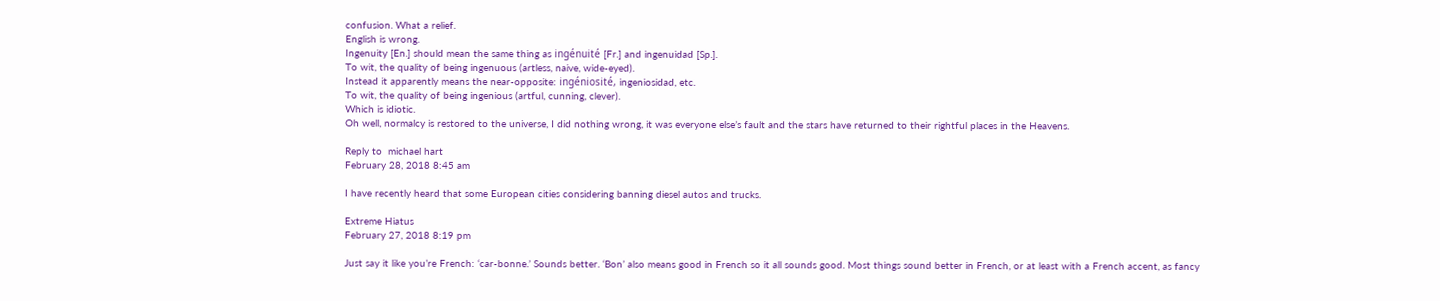confusion. What a relief.
English is wrong.
Ingenuity [En.] should mean the same thing as ingénuité [Fr.] and ingenuidad [Sp.].
To wit, the quality of being ingenuous (artless, naive, wide-eyed).
Instead it apparently means the near-opposite: ingéniosité, ingeniosidad, etc.
To wit, the quality of being ingenious (artful, cunning, clever).
Which is idiotic.
Oh well, normalcy is restored to the universe, I did nothing wrong, it was everyone else’s fault and the stars have returned to their rightful places in the Heavens.

Reply to  michael hart
February 28, 2018 8:45 am

I have recently heard that some European cities considering banning diesel autos and trucks.

Extreme Hiatus
February 27, 2018 8:19 pm

Just say it like you’re French: ‘car-bonne.’ Sounds better. ‘Bon’ also means good in French so it all sounds good. Most things sound better in French, or at least with a French accent, as fancy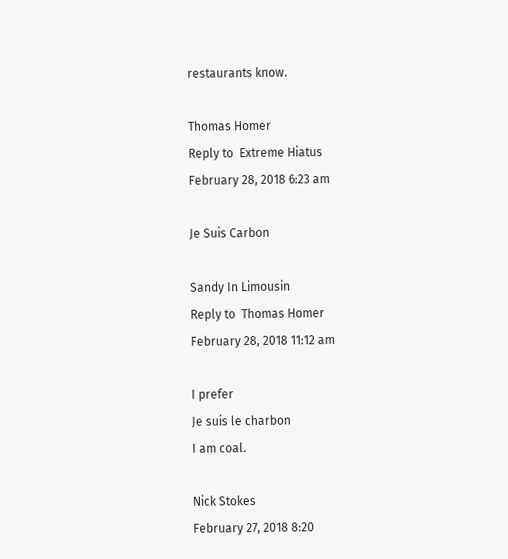restaurants know.

Thomas Homer
Reply to  Extreme Hiatus
February 28, 2018 6:23 am

Je Suis Carbon

Sandy In Limousin
Reply to  Thomas Homer
February 28, 2018 11:12 am

I prefer
Je suis le charbon
I am coal.

Nick Stokes
February 27, 2018 8:20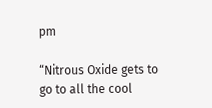pm

“Nitrous Oxide gets to go to all the cool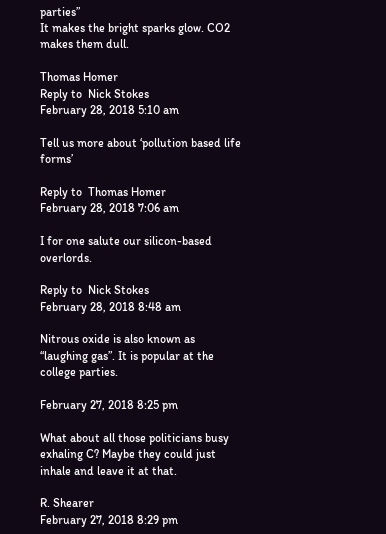parties”
It makes the bright sparks glow. CO2 makes them dull.

Thomas Homer
Reply to  Nick Stokes
February 28, 2018 5:10 am

Tell us more about ‘pollution based life forms’

Reply to  Thomas Homer
February 28, 2018 7:06 am

I for one salute our silicon-based overlords.

Reply to  Nick Stokes
February 28, 2018 8:48 am

Nitrous oxide is also known as “laughing gas”. It is popular at the college parties.

February 27, 2018 8:25 pm

What about all those politicians busy exhaling C? Maybe they could just inhale and leave it at that.

R. Shearer
February 27, 2018 8:29 pm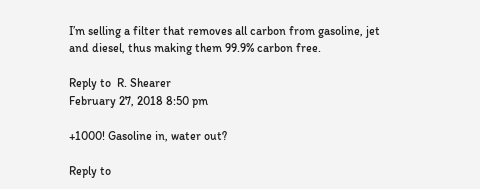I’m selling a filter that removes all carbon from gasoline, jet and diesel, thus making them 99.9% carbon free.

Reply to  R. Shearer
February 27, 2018 8:50 pm

+1000! Gasoline in, water out?

Reply to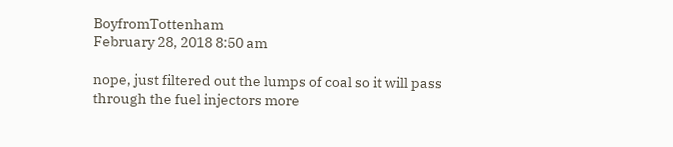BoyfromTottenham
February 28, 2018 8:50 am

nope, just filtered out the lumps of coal so it will pass through the fuel injectors more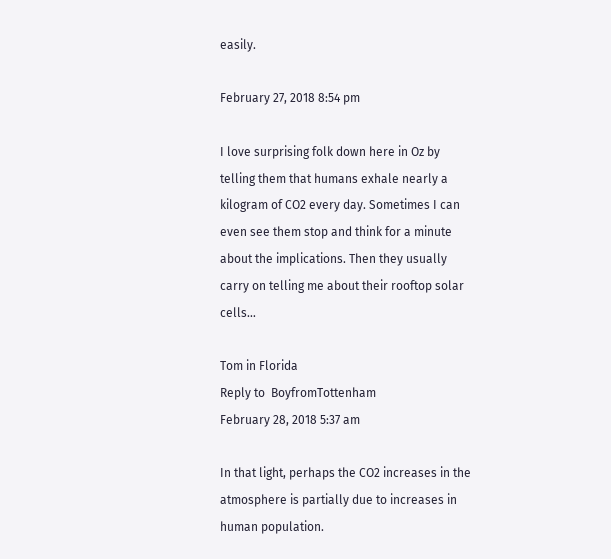easily.

February 27, 2018 8:54 pm

I love surprising folk down here in Oz by telling them that humans exhale nearly a kilogram of CO2 every day. Sometimes I can even see them stop and think for a minute about the implications. Then they usually carry on telling me about their rooftop solar cells…

Tom in Florida
Reply to  BoyfromTottenham
February 28, 2018 5:37 am

In that light, perhaps the CO2 increases in the atmosphere is partially due to increases in human population.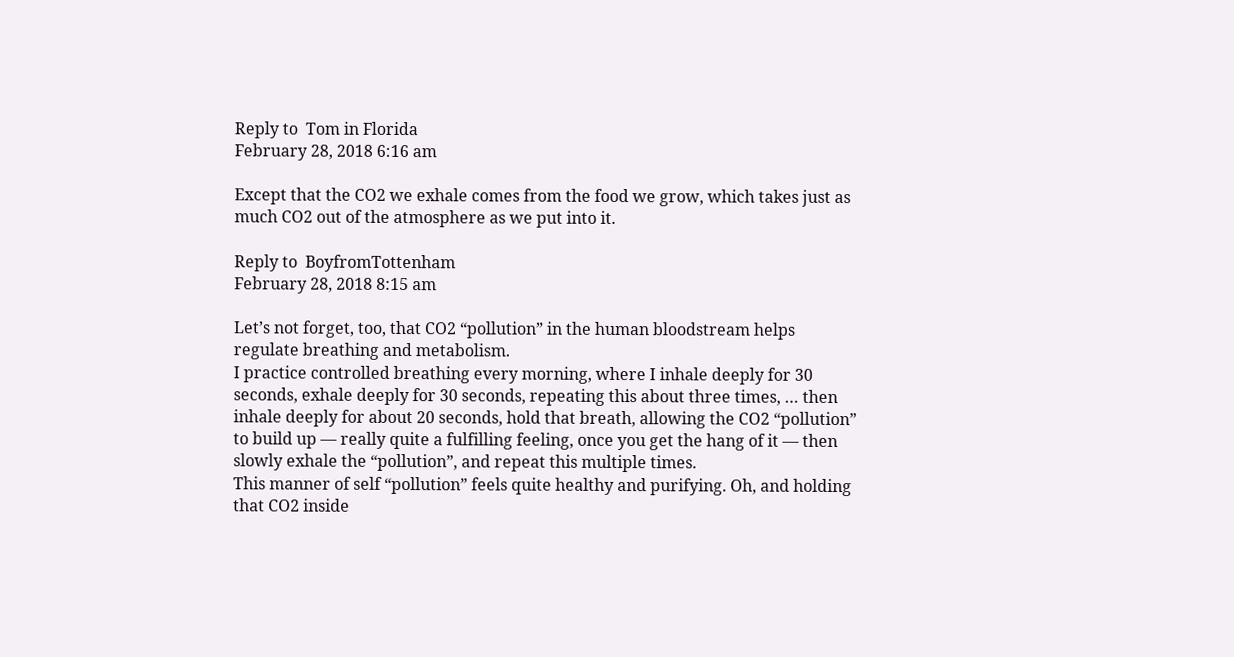Reply to  Tom in Florida
February 28, 2018 6:16 am

Except that the CO2 we exhale comes from the food we grow, which takes just as much CO2 out of the atmosphere as we put into it.

Reply to  BoyfromTottenham
February 28, 2018 8:15 am

Let’s not forget, too, that CO2 “pollution” in the human bloodstream helps regulate breathing and metabolism.
I practice controlled breathing every morning, where I inhale deeply for 30 seconds, exhale deeply for 30 seconds, repeating this about three times, … then inhale deeply for about 20 seconds, hold that breath, allowing the CO2 “pollution” to build up — really quite a fulfilling feeling, once you get the hang of it — then slowly exhale the “pollution”, and repeat this multiple times.
This manner of self “pollution” feels quite healthy and purifying. Oh, and holding that CO2 inside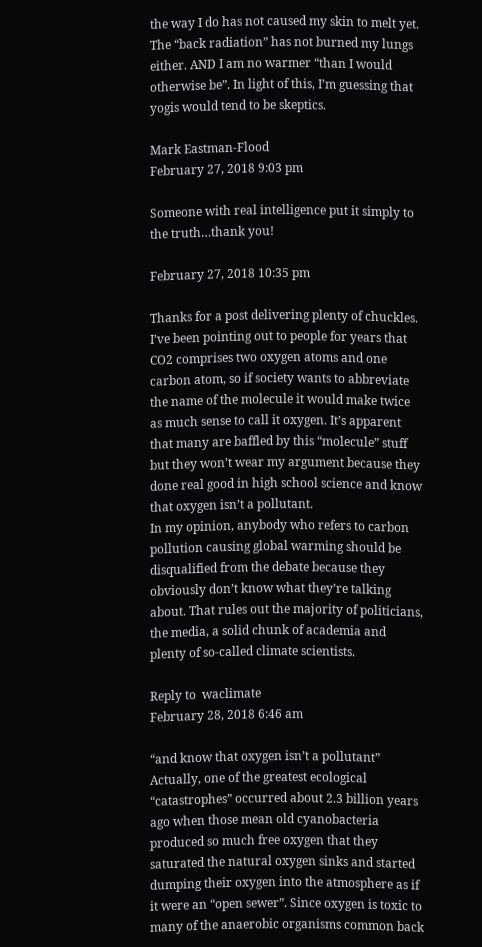the way I do has not caused my skin to melt yet. The “back radiation” has not burned my lungs either. AND I am no warmer “than I would otherwise be”. In light of this, I’m guessing that yogis would tend to be skeptics.

Mark Eastman-Flood
February 27, 2018 9:03 pm

Someone with real intelligence put it simply to the truth…thank you!

February 27, 2018 10:35 pm

Thanks for a post delivering plenty of chuckles. I’ve been pointing out to people for years that CO2 comprises two oxygen atoms and one carbon atom, so if society wants to abbreviate the name of the molecule it would make twice as much sense to call it oxygen. It’s apparent that many are baffled by this “molecule” stuff but they won’t wear my argument because they done real good in high school science and know that oxygen isn’t a pollutant.
In my opinion, anybody who refers to carbon pollution causing global warming should be disqualified from the debate because they obviously don’t know what they’re talking about. That rules out the majority of politicians, the media, a solid chunk of academia and plenty of so-called climate scientists.

Reply to  waclimate
February 28, 2018 6:46 am

“and know that oxygen isn’t a pollutant”
Actually, one of the greatest ecological “catastrophes” occurred about 2.3 billion years ago when those mean old cyanobacteria produced so much free oxygen that they saturated the natural oxygen sinks and started dumping their oxygen into the atmosphere as if it were an “open sewer”. Since oxygen is toxic to many of the anaerobic organisms common back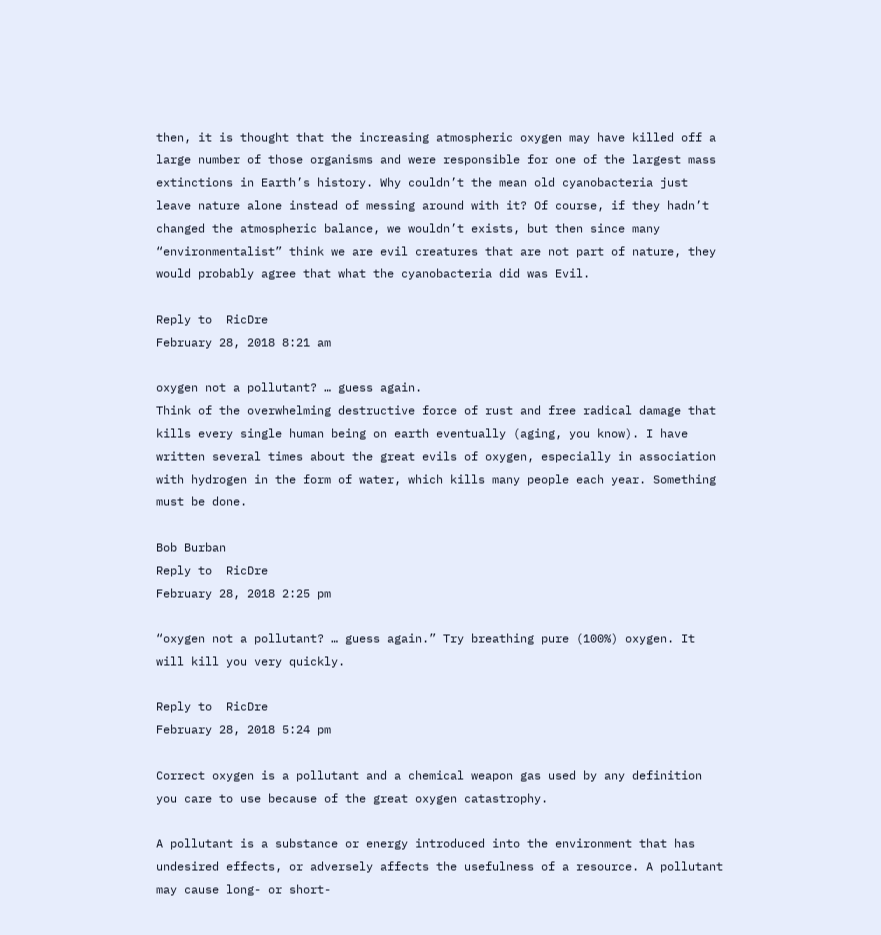then, it is thought that the increasing atmospheric oxygen may have killed off a large number of those organisms and were responsible for one of the largest mass extinctions in Earth’s history. Why couldn’t the mean old cyanobacteria just leave nature alone instead of messing around with it? Of course, if they hadn’t changed the atmospheric balance, we wouldn’t exists, but then since many “environmentalist” think we are evil creatures that are not part of nature, they would probably agree that what the cyanobacteria did was Evil.

Reply to  RicDre
February 28, 2018 8:21 am

oxygen not a pollutant? … guess again.
Think of the overwhelming destructive force of rust and free radical damage that kills every single human being on earth eventually (aging, you know). I have written several times about the great evils of oxygen, especially in association with hydrogen in the form of water, which kills many people each year. Something must be done.

Bob Burban
Reply to  RicDre
February 28, 2018 2:25 pm

“oxygen not a pollutant? … guess again.” Try breathing pure (100%) oxygen. It will kill you very quickly.

Reply to  RicDre
February 28, 2018 5:24 pm

Correct oxygen is a pollutant and a chemical weapon gas used by any definition you care to use because of the great oxygen catastrophy.

A pollutant is a substance or energy introduced into the environment that has undesired effects, or adversely affects the usefulness of a resource. A pollutant may cause long- or short-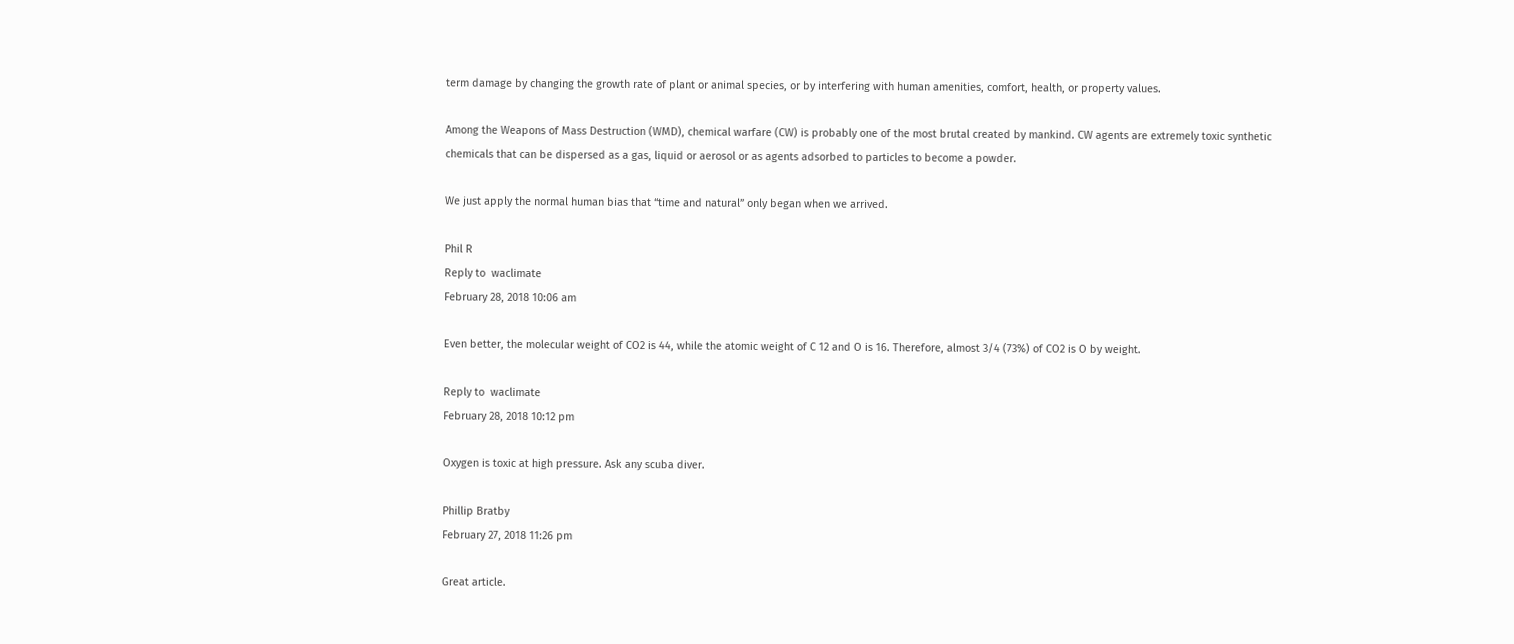term damage by changing the growth rate of plant or animal species, or by interfering with human amenities, comfort, health, or property values.

Among the Weapons of Mass Destruction (WMD), chemical warfare (CW) is probably one of the most brutal created by mankind. CW agents are extremely toxic synthetic chemicals that can be dispersed as a gas, liquid or aerosol or as agents adsorbed to particles to become a powder.

We just apply the normal human bias that “time and natural” only began when we arrived.

Phil R
Reply to  waclimate
February 28, 2018 10:06 am

Even better, the molecular weight of CO2 is 44, while the atomic weight of C 12 and O is 16. Therefore, almost 3/4 (73%) of CO2 is O by weight.

Reply to  waclimate
February 28, 2018 10:12 pm

Oxygen is toxic at high pressure. Ask any scuba diver.

Phillip Bratby
February 27, 2018 11:26 pm

Great article.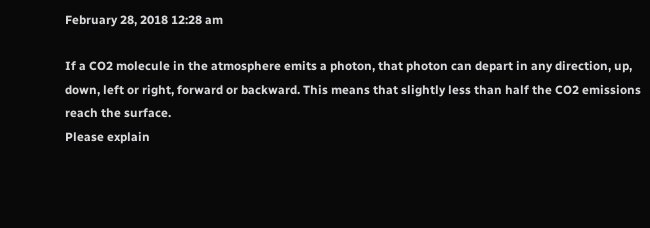February 28, 2018 12:28 am

If a CO2 molecule in the atmosphere emits a photon, that photon can depart in any direction, up, down, left or right, forward or backward. This means that slightly less than half the CO2 emissions reach the surface.
Please explain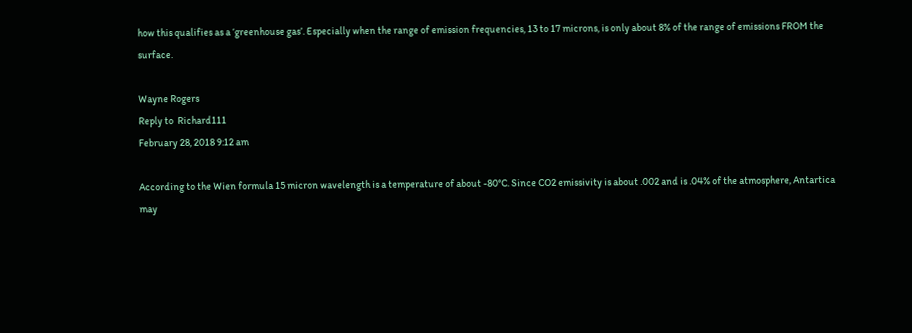how this qualifies as a ‘greenhouse gas’. Especially when the range of emission frequencies, 13 to 17 microns, is only about 8% of the range of emissions FROM the surface.

Wayne Rogers
Reply to  Richard111
February 28, 2018 9:12 am

According to the Wien formula 15 micron wavelength is a temperature of about -80°C. Since CO2 emissivity is about .002 and is .04% of the atmosphere, Antartica may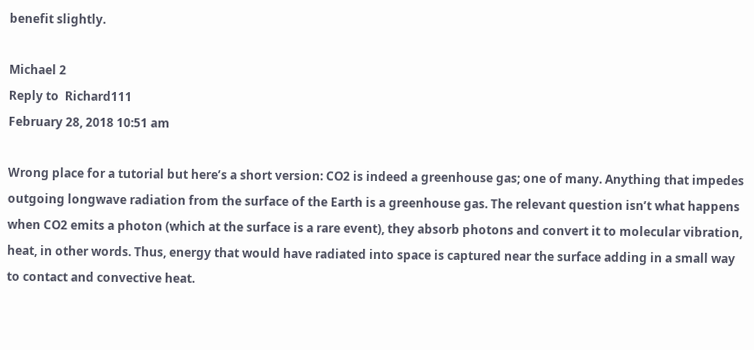benefit slightly.

Michael 2
Reply to  Richard111
February 28, 2018 10:51 am

Wrong place for a tutorial but here’s a short version: CO2 is indeed a greenhouse gas; one of many. Anything that impedes outgoing longwave radiation from the surface of the Earth is a greenhouse gas. The relevant question isn’t what happens when CO2 emits a photon (which at the surface is a rare event), they absorb photons and convert it to molecular vibration, heat, in other words. Thus, energy that would have radiated into space is captured near the surface adding in a small way to contact and convective heat.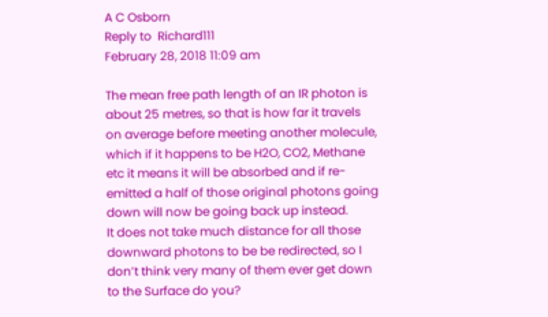A C Osborn
Reply to  Richard111
February 28, 2018 11:09 am

The mean free path length of an IR photon is about 25 metres, so that is how far it travels on average before meeting another molecule, which if it happens to be H2O, CO2, Methane etc it means it will be absorbed and if re-emitted a half of those original photons going down will now be going back up instead.
It does not take much distance for all those downward photons to be be redirected, so I don’t think very many of them ever get down to the Surface do you?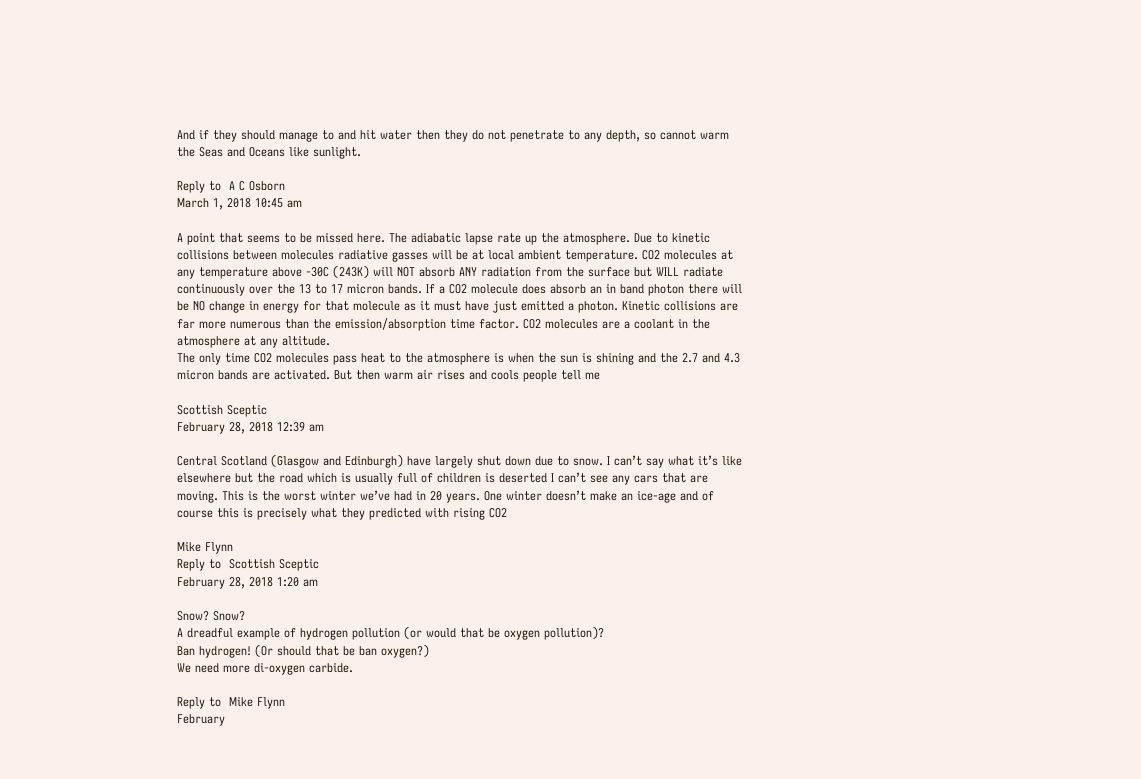And if they should manage to and hit water then they do not penetrate to any depth, so cannot warm the Seas and Oceans like sunlight.

Reply to  A C Osborn
March 1, 2018 10:45 am

A point that seems to be missed here. The adiabatic lapse rate up the atmosphere. Due to kinetic collisions between molecules radiative gasses will be at local ambient temperature. CO2 molecules at any temperature above -30C (243K) will NOT absorb ANY radiation from the surface but WILL radiate continuously over the 13 to 17 micron bands. If a CO2 molecule does absorb an in band photon there will be NO change in energy for that molecule as it must have just emitted a photon. Kinetic collisions are far more numerous than the emission/absorption time factor. CO2 molecules are a coolant in the atmosphere at any altitude.
The only time CO2 molecules pass heat to the atmosphere is when the sun is shining and the 2.7 and 4.3 micron bands are activated. But then warm air rises and cools people tell me

Scottish Sceptic
February 28, 2018 12:39 am

Central Scotland (Glasgow and Edinburgh) have largely shut down due to snow. I can’t say what it’s like elsewhere but the road which is usually full of children is deserted I can’t see any cars that are moving. This is the worst winter we’ve had in 20 years. One winter doesn’t make an ice-age and of course this is precisely what they predicted with rising CO2

Mike Flynn
Reply to  Scottish Sceptic
February 28, 2018 1:20 am

Snow? Snow?
A dreadful example of hydrogen pollution (or would that be oxygen pollution)?
Ban hydrogen! (Or should that be ban oxygen?)
We need more di-oxygen carbide.

Reply to  Mike Flynn
February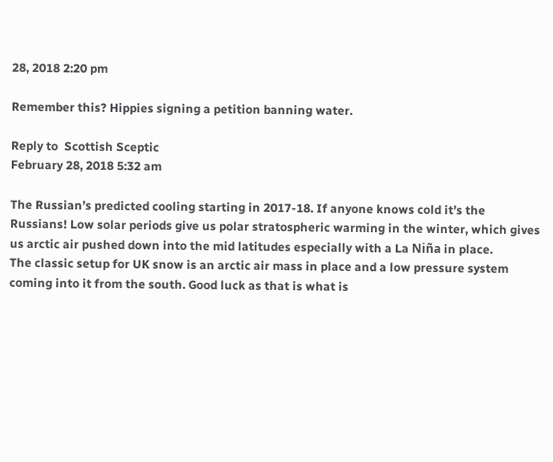28, 2018 2:20 pm

Remember this? Hippies signing a petition banning water.

Reply to  Scottish Sceptic
February 28, 2018 5:32 am

The Russian’s predicted cooling starting in 2017-18. If anyone knows cold it’s the Russians! Low solar periods give us polar stratospheric warming in the winter, which gives us arctic air pushed down into the mid latitudes especially with a La Niña in place.
The classic setup for UK snow is an arctic air mass in place and a low pressure system coming into it from the south. Good luck as that is what is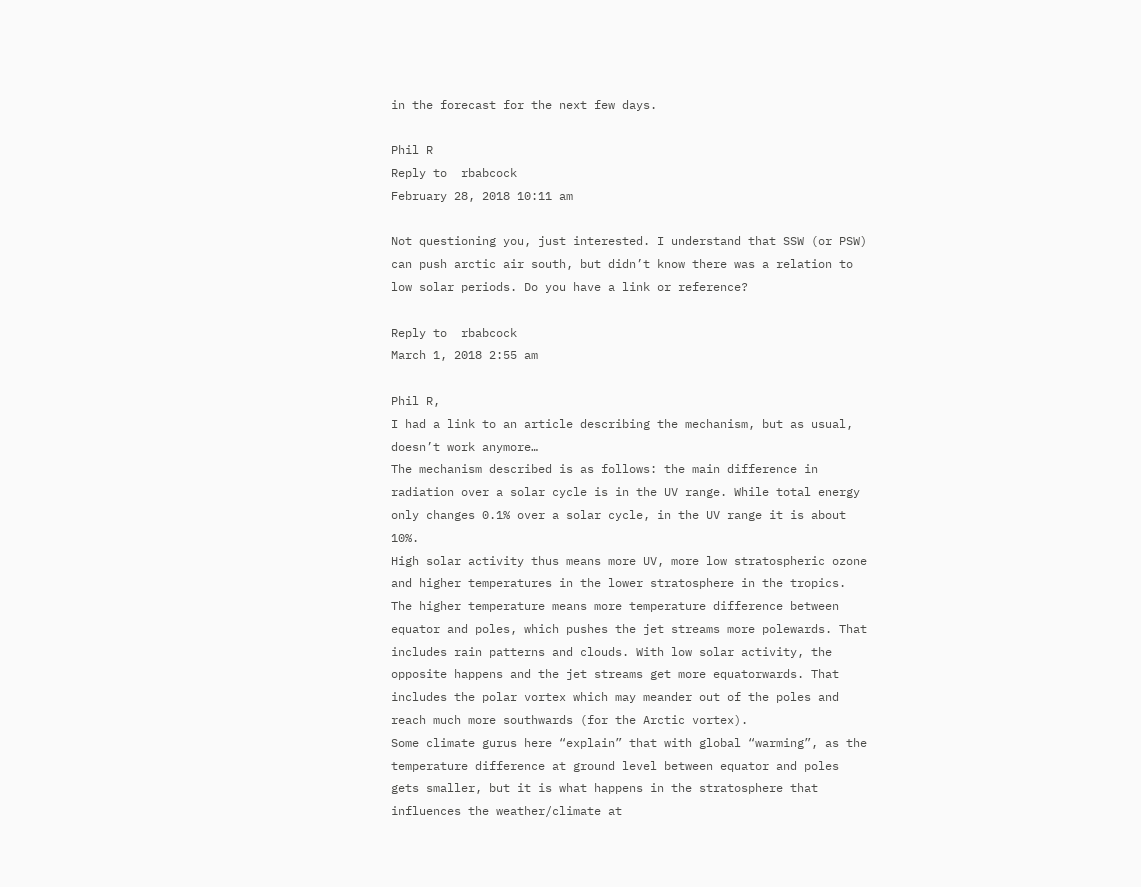in the forecast for the next few days.

Phil R
Reply to  rbabcock
February 28, 2018 10:11 am

Not questioning you, just interested. I understand that SSW (or PSW) can push arctic air south, but didn’t know there was a relation to low solar periods. Do you have a link or reference?

Reply to  rbabcock
March 1, 2018 2:55 am

Phil R,
I had a link to an article describing the mechanism, but as usual, doesn’t work anymore…
The mechanism described is as follows: the main difference in radiation over a solar cycle is in the UV range. While total energy only changes 0.1% over a solar cycle, in the UV range it is about 10%.
High solar activity thus means more UV, more low stratospheric ozone and higher temperatures in the lower stratosphere in the tropics.
The higher temperature means more temperature difference between equator and poles, which pushes the jet streams more polewards. That includes rain patterns and clouds. With low solar activity, the opposite happens and the jet streams get more equatorwards. That includes the polar vortex which may meander out of the poles and reach much more southwards (for the Arctic vortex).
Some climate gurus here “explain” that with global “warming”, as the temperature difference at ground level between equator and poles gets smaller, but it is what happens in the stratosphere that influences the weather/climate at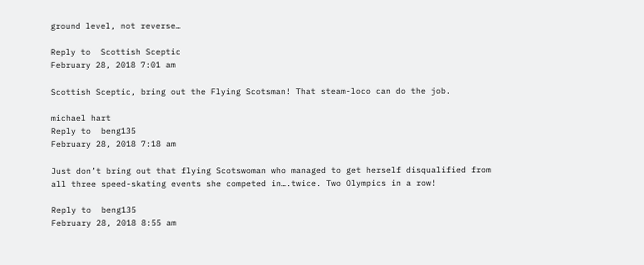ground level, not reverse…

Reply to  Scottish Sceptic
February 28, 2018 7:01 am

Scottish Sceptic, bring out the Flying Scotsman! That steam-loco can do the job.

michael hart
Reply to  beng135
February 28, 2018 7:18 am

Just don’t bring out that flying Scotswoman who managed to get herself disqualified from all three speed-skating events she competed in….twice. Two Olympics in a row!

Reply to  beng135
February 28, 2018 8:55 am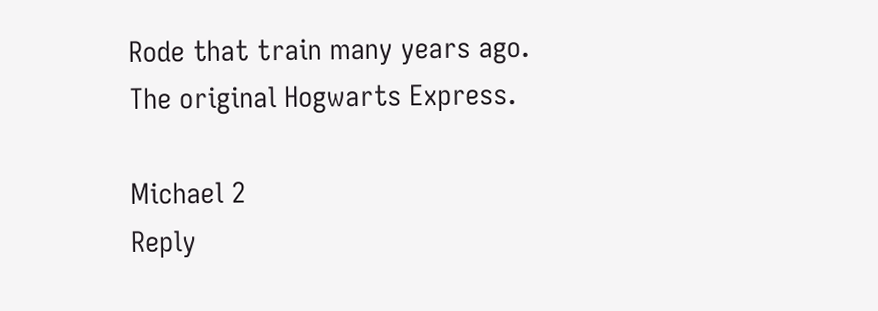Rode that train many years ago. The original Hogwarts Express.

Michael 2
Reply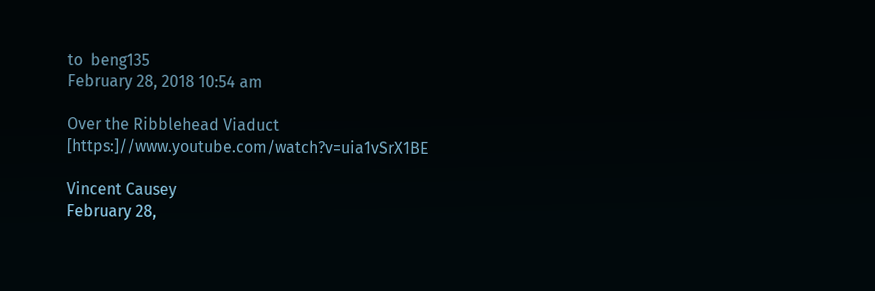to  beng135
February 28, 2018 10:54 am

Over the Ribblehead Viaduct [https:]//www.youtube.com/watch?v=uia1vSrX1BE

Vincent Causey
February 28,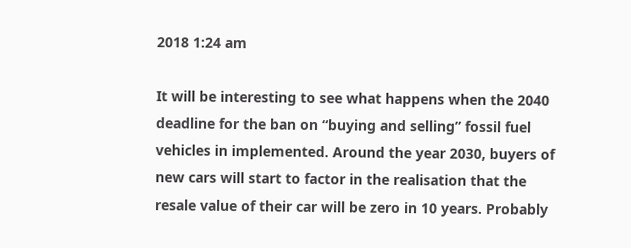2018 1:24 am

It will be interesting to see what happens when the 2040 deadline for the ban on “buying and selling” fossil fuel vehicles in implemented. Around the year 2030, buyers of new cars will start to factor in the realisation that the resale value of their car will be zero in 10 years. Probably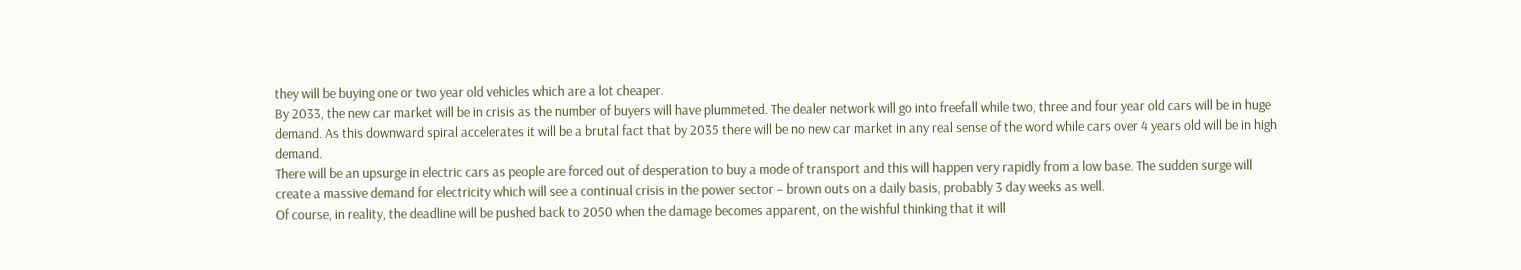they will be buying one or two year old vehicles which are a lot cheaper.
By 2033, the new car market will be in crisis as the number of buyers will have plummeted. The dealer network will go into freefall while two, three and four year old cars will be in huge demand. As this downward spiral accelerates it will be a brutal fact that by 2035 there will be no new car market in any real sense of the word while cars over 4 years old will be in high demand.
There will be an upsurge in electric cars as people are forced out of desperation to buy a mode of transport and this will happen very rapidly from a low base. The sudden surge will create a massive demand for electricity which will see a continual crisis in the power sector – brown outs on a daily basis, probably 3 day weeks as well.
Of course, in reality, the deadline will be pushed back to 2050 when the damage becomes apparent, on the wishful thinking that it will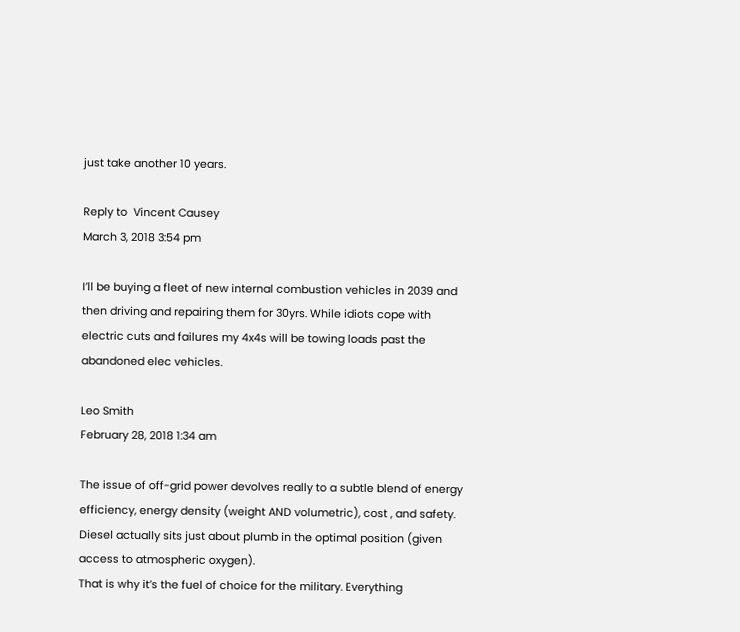just take another 10 years.

Reply to  Vincent Causey
March 3, 2018 3:54 pm

I’ll be buying a fleet of new internal combustion vehicles in 2039 and then driving and repairing them for 30yrs. While idiots cope with electric cuts and failures my 4x4s will be towing loads past the abandoned elec vehicles.

Leo Smith
February 28, 2018 1:34 am

The issue of off-grid power devolves really to a subtle blend of energy efficiency, energy density (weight AND volumetric), cost , and safety. Diesel actually sits just about plumb in the optimal position (given access to atmospheric oxygen).
That is why it’s the fuel of choice for the military. Everything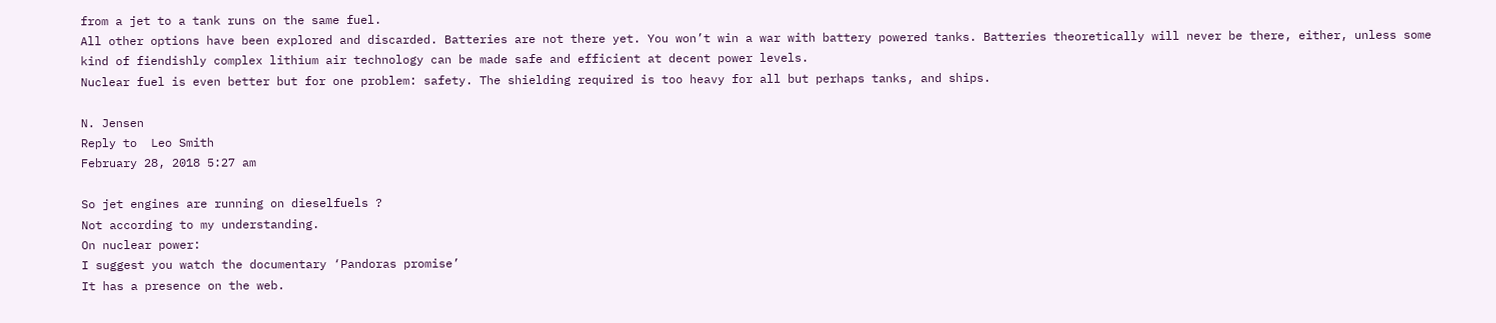from a jet to a tank runs on the same fuel.
All other options have been explored and discarded. Batteries are not there yet. You won’t win a war with battery powered tanks. Batteries theoretically will never be there, either, unless some kind of fiendishly complex lithium air technology can be made safe and efficient at decent power levels.
Nuclear fuel is even better but for one problem: safety. The shielding required is too heavy for all but perhaps tanks, and ships.

N. Jensen
Reply to  Leo Smith
February 28, 2018 5:27 am

So jet engines are running on dieselfuels ?
Not according to my understanding.
On nuclear power:
I suggest you watch the documentary ‘Pandoras promise’
It has a presence on the web.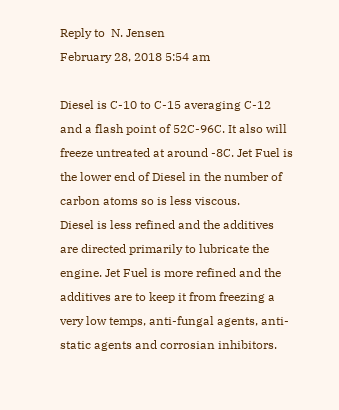Reply to  N. Jensen
February 28, 2018 5:54 am

Diesel is C-10 to C-15 averaging C-12 and a flash point of 52C-96C. It also will freeze untreated at around -8C. Jet Fuel is the lower end of Diesel in the number of carbon atoms so is less viscous.
Diesel is less refined and the additives are directed primarily to lubricate the engine. Jet Fuel is more refined and the additives are to keep it from freezing a very low temps, anti-fungal agents, anti-static agents and corrosian inhibitors.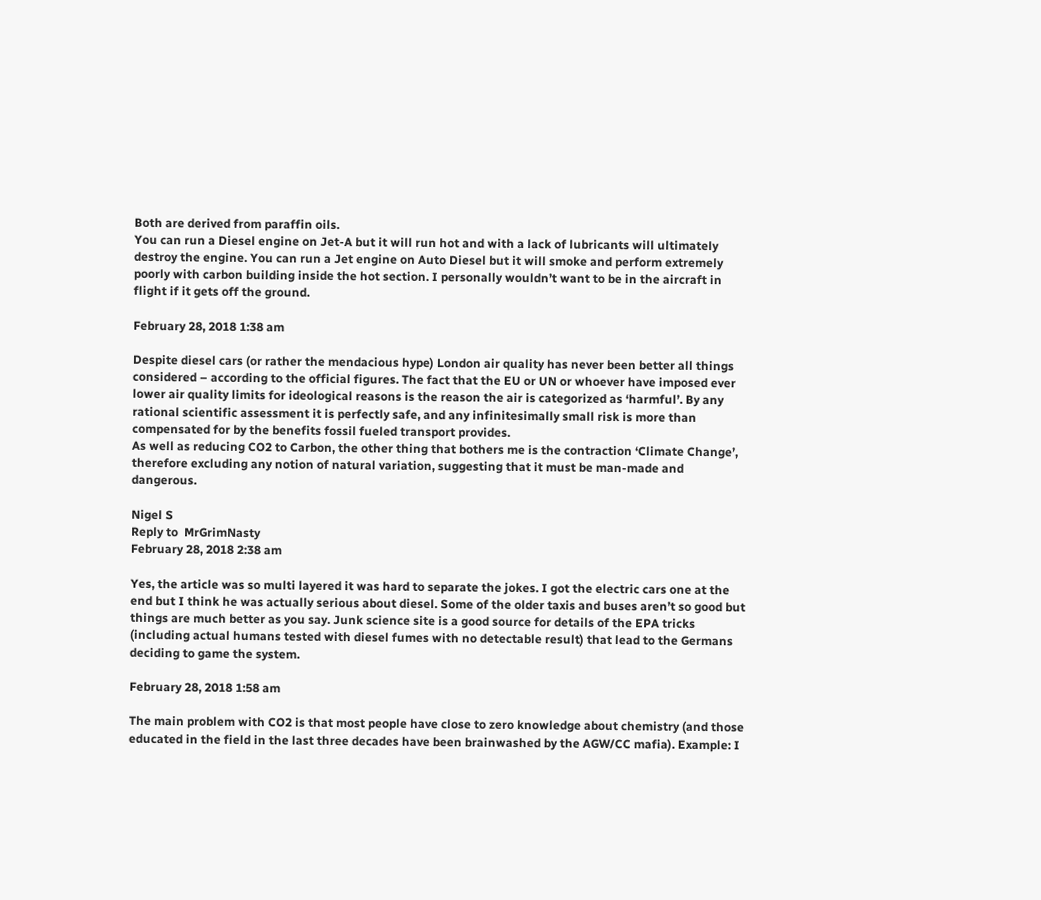Both are derived from paraffin oils.
You can run a Diesel engine on Jet-A but it will run hot and with a lack of lubricants will ultimately destroy the engine. You can run a Jet engine on Auto Diesel but it will smoke and perform extremely poorly with carbon building inside the hot section. I personally wouldn’t want to be in the aircraft in flight if it gets off the ground.

February 28, 2018 1:38 am

Despite diesel cars (or rather the mendacious hype) London air quality has never been better all things considered – according to the official figures. The fact that the EU or UN or whoever have imposed ever lower air quality limits for ideological reasons is the reason the air is categorized as ‘harmful’. By any rational scientific assessment it is perfectly safe, and any infinitesimally small risk is more than compensated for by the benefits fossil fueled transport provides.
As well as reducing CO2 to Carbon, the other thing that bothers me is the contraction ‘Climate Change’, therefore excluding any notion of natural variation, suggesting that it must be man-made and dangerous.

Nigel S
Reply to  MrGrimNasty
February 28, 2018 2:38 am

Yes, the article was so multi layered it was hard to separate the jokes. I got the electric cars one at the end but I think he was actually serious about diesel. Some of the older taxis and buses aren’t so good but things are much better as you say. Junk science site is a good source for details of the EPA tricks (including actual humans tested with diesel fumes with no detectable result) that lead to the Germans deciding to game the system.

February 28, 2018 1:58 am

The main problem with CO2 is that most people have close to zero knowledge about chemistry (and those educated in the field in the last three decades have been brainwashed by the AGW/CC mafia). Example: I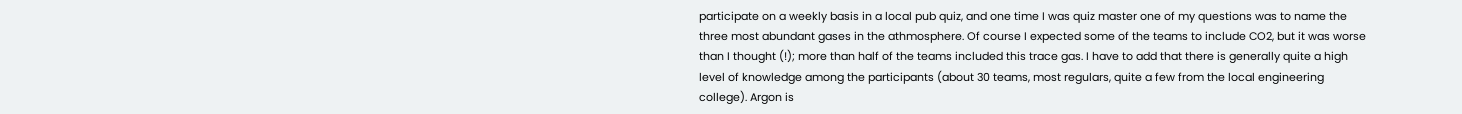participate on a weekly basis in a local pub quiz, and one time I was quiz master one of my questions was to name the three most abundant gases in the athmosphere. Of course I expected some of the teams to include CO2, but it was worse than I thought (!); more than half of the teams included this trace gas. I have to add that there is generally quite a high level of knowledge among the participants (about 30 teams, most regulars, quite a few from the local engineering college). Argon is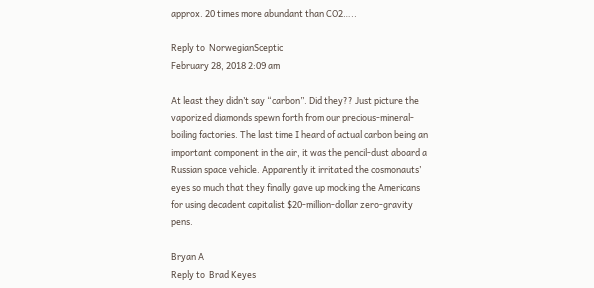approx. 20 times more abundant than CO2…..

Reply to  NorwegianSceptic
February 28, 2018 2:09 am

At least they didn’t say “carbon”. Did they?? Just picture the vaporized diamonds spewn forth from our precious-mineral-boiling factories. The last time I heard of actual carbon being an important component in the air, it was the pencil-dust aboard a Russian space vehicle. Apparently it irritated the cosmonauts’ eyes so much that they finally gave up mocking the Americans for using decadent capitalist $20-million-dollar zero-gravity pens.

Bryan A
Reply to  Brad Keyes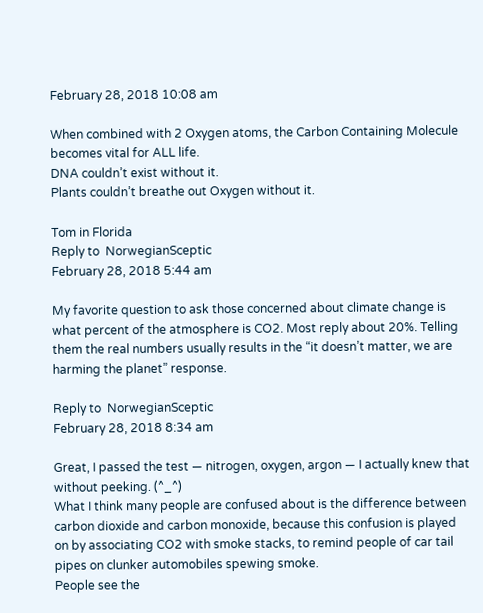February 28, 2018 10:08 am

When combined with 2 Oxygen atoms, the Carbon Containing Molecule becomes vital for ALL life.
DNA couldn’t exist without it.
Plants couldn’t breathe out Oxygen without it.

Tom in Florida
Reply to  NorwegianSceptic
February 28, 2018 5:44 am

My favorite question to ask those concerned about climate change is what percent of the atmosphere is CO2. Most reply about 20%. Telling them the real numbers usually results in the “it doesn’t matter, we are harming the planet” response.

Reply to  NorwegianSceptic
February 28, 2018 8:34 am

Great, I passed the test — nitrogen, oxygen, argon — I actually knew that without peeking. (^_^)
What I think many people are confused about is the difference between carbon dioxide and carbon monoxide, because this confusion is played on by associating CO2 with smoke stacks, to remind people of car tail pipes on clunker automobiles spewing smoke.
People see the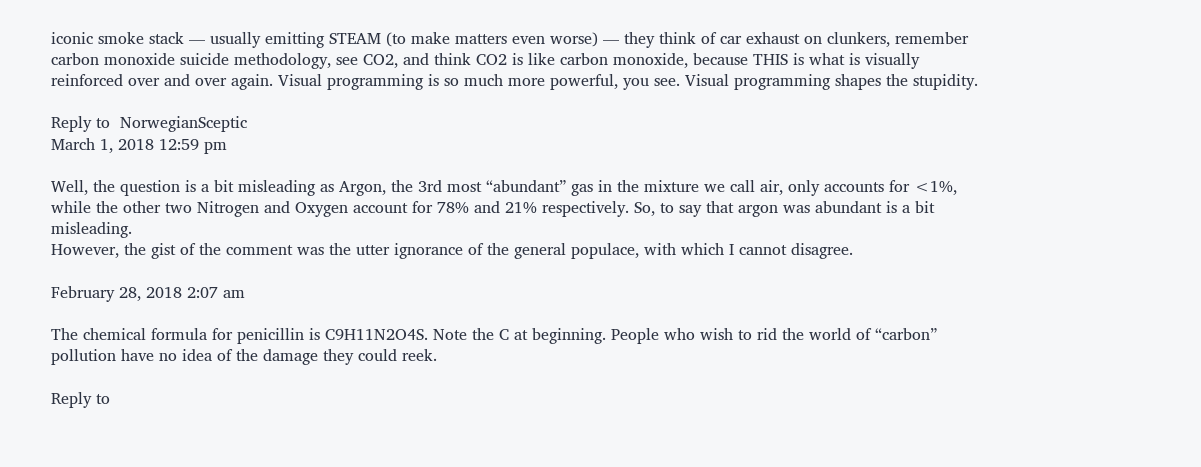iconic smoke stack — usually emitting STEAM (to make matters even worse) — they think of car exhaust on clunkers, remember carbon monoxide suicide methodology, see CO2, and think CO2 is like carbon monoxide, because THIS is what is visually reinforced over and over again. Visual programming is so much more powerful, you see. Visual programming shapes the stupidity.

Reply to  NorwegianSceptic
March 1, 2018 12:59 pm

Well, the question is a bit misleading as Argon, the 3rd most “abundant” gas in the mixture we call air, only accounts for <1%, while the other two Nitrogen and Oxygen account for 78% and 21% respectively. So, to say that argon was abundant is a bit misleading.
However, the gist of the comment was the utter ignorance of the general populace, with which I cannot disagree.

February 28, 2018 2:07 am

The chemical formula for penicillin is C9H11N2O4S. Note the C at beginning. People who wish to rid the world of “carbon” pollution have no idea of the damage they could reek.

Reply to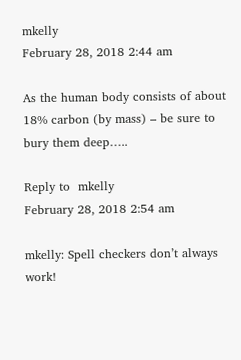mkelly
February 28, 2018 2:44 am

As the human body consists of about 18% carbon (by mass) – be sure to bury them deep…..

Reply to  mkelly
February 28, 2018 2:54 am

mkelly: Spell checkers don’t always work!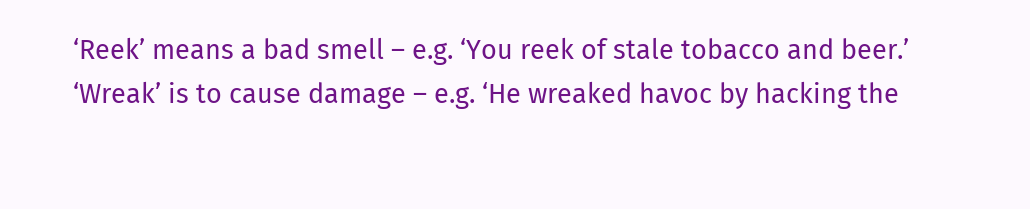‘Reek’ means a bad smell – e.g. ‘You reek of stale tobacco and beer.’
‘Wreak’ is to cause damage – e.g. ‘He wreaked havoc by hacking the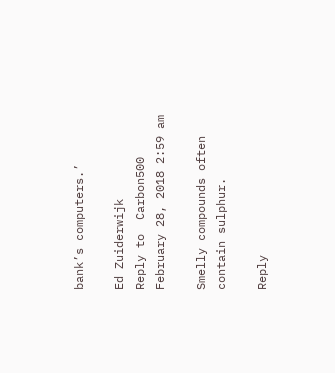bank’s computers.’

Ed Zuiderwijk
Reply to  Carbon500
February 28, 2018 2:59 am

Smelly compounds often contain sulphur.

Reply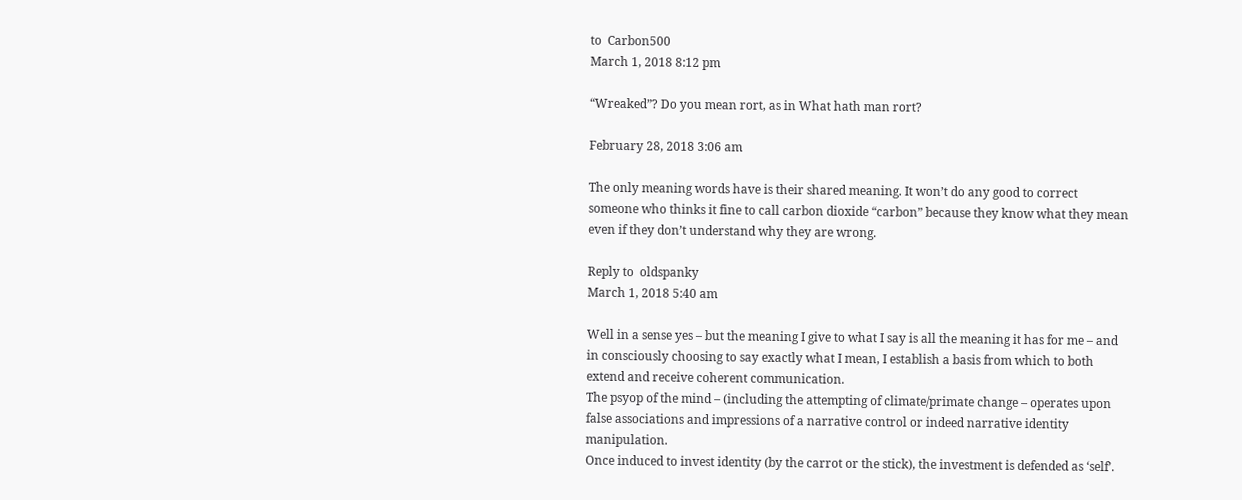to  Carbon500
March 1, 2018 8:12 pm

“Wreaked”? Do you mean rort, as in What hath man rort?

February 28, 2018 3:06 am

The only meaning words have is their shared meaning. It won’t do any good to correct someone who thinks it fine to call carbon dioxide “carbon” because they know what they mean even if they don’t understand why they are wrong.

Reply to  oldspanky
March 1, 2018 5:40 am

Well in a sense yes – but the meaning I give to what I say is all the meaning it has for me – and in consciously choosing to say exactly what I mean, I establish a basis from which to both extend and receive coherent communication.
The psyop of the mind – (including the attempting of climate/primate change – operates upon false associations and impressions of a narrative control or indeed narrative identity manipulation.
Once induced to invest identity (by the carrot or the stick), the investment is defended as ‘self’.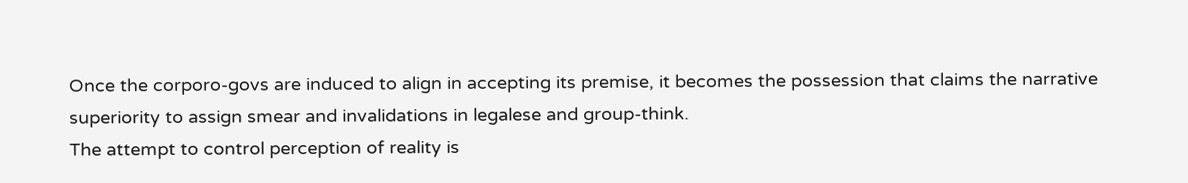Once the corporo-govs are induced to align in accepting its premise, it becomes the possession that claims the narrative superiority to assign smear and invalidations in legalese and group-think.
The attempt to control perception of reality is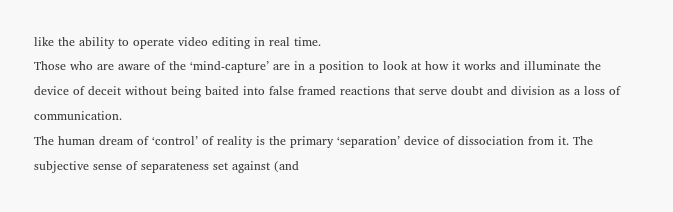like the ability to operate video editing in real time.
Those who are aware of the ‘mind-capture’ are in a position to look at how it works and illuminate the device of deceit without being baited into false framed reactions that serve doubt and division as a loss of communication.
The human dream of ‘control’ of reality is the primary ‘separation’ device of dissociation from it. The subjective sense of separateness set against (and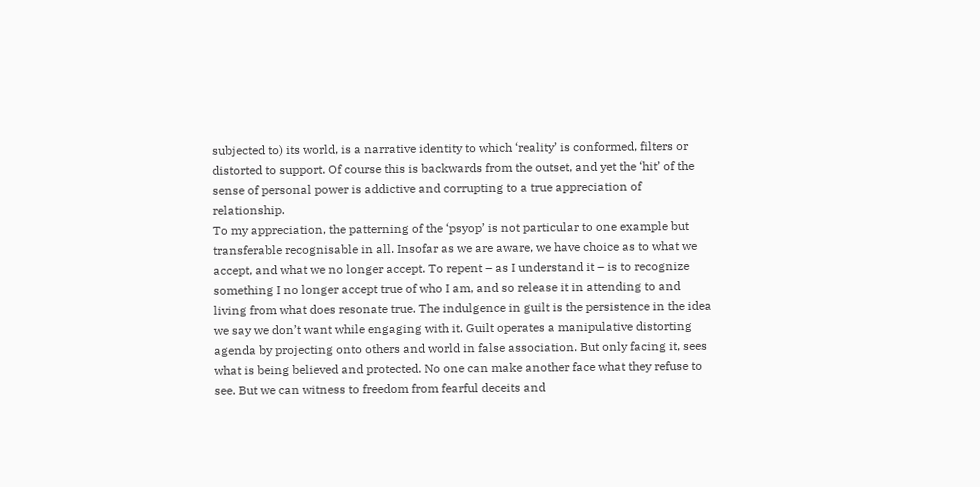subjected to) its world, is a narrative identity to which ‘reality’ is conformed, filters or distorted to support. Of course this is backwards from the outset, and yet the ‘hit’ of the sense of personal power is addictive and corrupting to a true appreciation of relationship.
To my appreciation, the patterning of the ‘psyop’ is not particular to one example but transferable recognisable in all. Insofar as we are aware, we have choice as to what we accept, and what we no longer accept. To repent – as I understand it – is to recognize something I no longer accept true of who I am, and so release it in attending to and living from what does resonate true. The indulgence in guilt is the persistence in the idea we say we don’t want while engaging with it. Guilt operates a manipulative distorting agenda by projecting onto others and world in false association. But only facing it, sees what is being believed and protected. No one can make another face what they refuse to see. But we can witness to freedom from fearful deceits and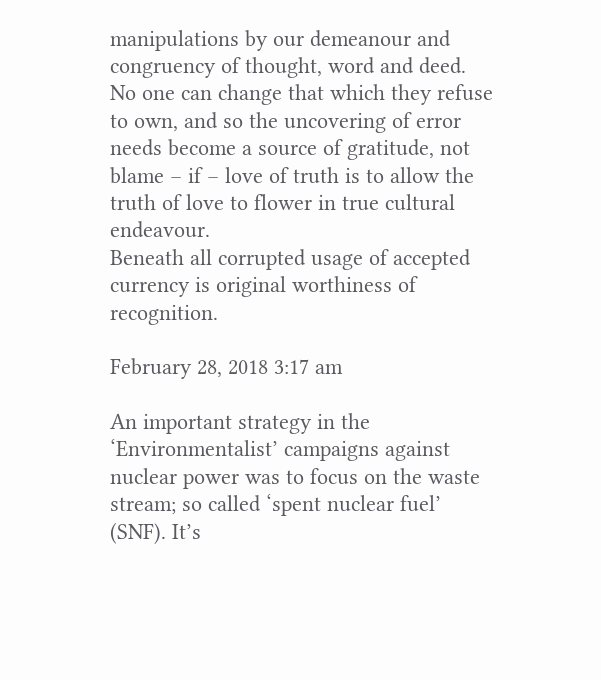manipulations by our demeanour and congruency of thought, word and deed. No one can change that which they refuse to own, and so the uncovering of error needs become a source of gratitude, not blame – if – love of truth is to allow the truth of love to flower in true cultural endeavour.
Beneath all corrupted usage of accepted currency is original worthiness of recognition.

February 28, 2018 3:17 am

An important strategy in the ‘Environmentalist’ campaigns against nuclear power was to focus on the waste stream; so called ‘spent nuclear fuel’ (SNF). It’s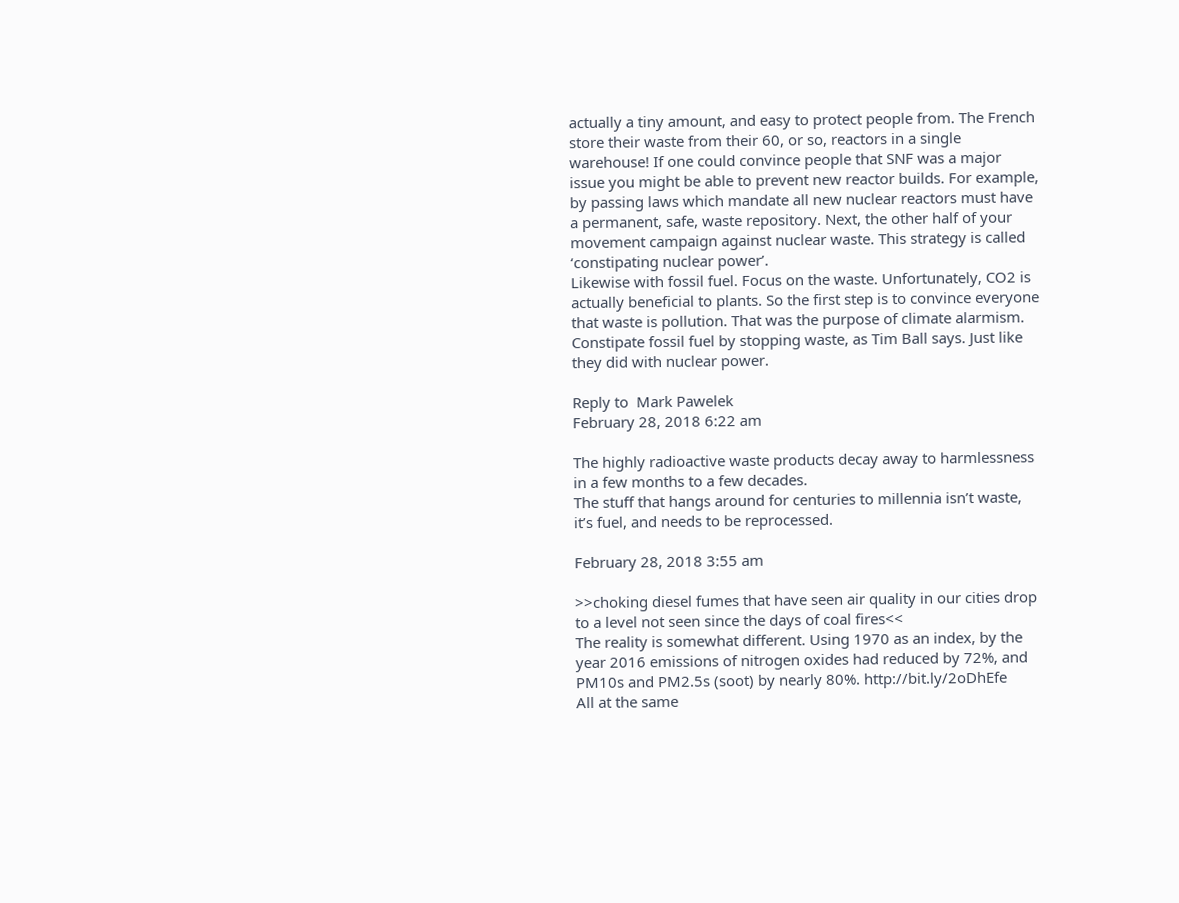actually a tiny amount, and easy to protect people from. The French store their waste from their 60, or so, reactors in a single warehouse! If one could convince people that SNF was a major issue you might be able to prevent new reactor builds. For example, by passing laws which mandate all new nuclear reactors must have a permanent, safe, waste repository. Next, the other half of your movement campaign against nuclear waste. This strategy is called ‘constipating nuclear power’.
Likewise with fossil fuel. Focus on the waste. Unfortunately, CO2 is actually beneficial to plants. So the first step is to convince everyone that waste is pollution. That was the purpose of climate alarmism. Constipate fossil fuel by stopping waste, as Tim Ball says. Just like they did with nuclear power.

Reply to  Mark Pawelek
February 28, 2018 6:22 am

The highly radioactive waste products decay away to harmlessness in a few months to a few decades.
The stuff that hangs around for centuries to millennia isn’t waste, it’s fuel, and needs to be reprocessed.

February 28, 2018 3:55 am

>>choking diesel fumes that have seen air quality in our cities drop to a level not seen since the days of coal fires<<
The reality is somewhat different. Using 1970 as an index, by the year 2016 emissions of nitrogen oxides had reduced by 72%, and PM10s and PM2.5s (soot) by nearly 80%. http://bit.ly/2oDhEfe
All at the same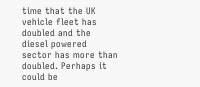time that the UK vehicle fleet has doubled and the diesel powered sector has more than doubled. Perhaps it could be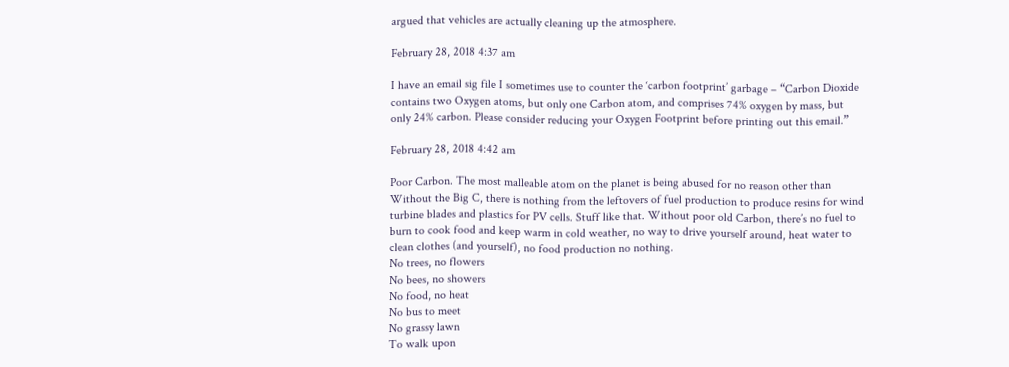argued that vehicles are actually cleaning up the atmosphere.

February 28, 2018 4:37 am

I have an email sig file I sometimes use to counter the ‘carbon footprint’ garbage – “Carbon Dioxide contains two Oxygen atoms, but only one Carbon atom, and comprises 74% oxygen by mass, but only 24% carbon. Please consider reducing your Oxygen Footprint before printing out this email.”

February 28, 2018 4:42 am

Poor Carbon. The most malleable atom on the planet is being abused for no reason other than Without the Big C, there is nothing from the leftovers of fuel production to produce resins for wind turbine blades and plastics for PV cells. Stuff like that. Without poor old Carbon, there’s no fuel to burn to cook food and keep warm in cold weather, no way to drive yourself around, heat water to clean clothes (and yourself), no food production no nothing.
No trees, no flowers
No bees, no showers
No food, no heat
No bus to meet
No grassy lawn
To walk upon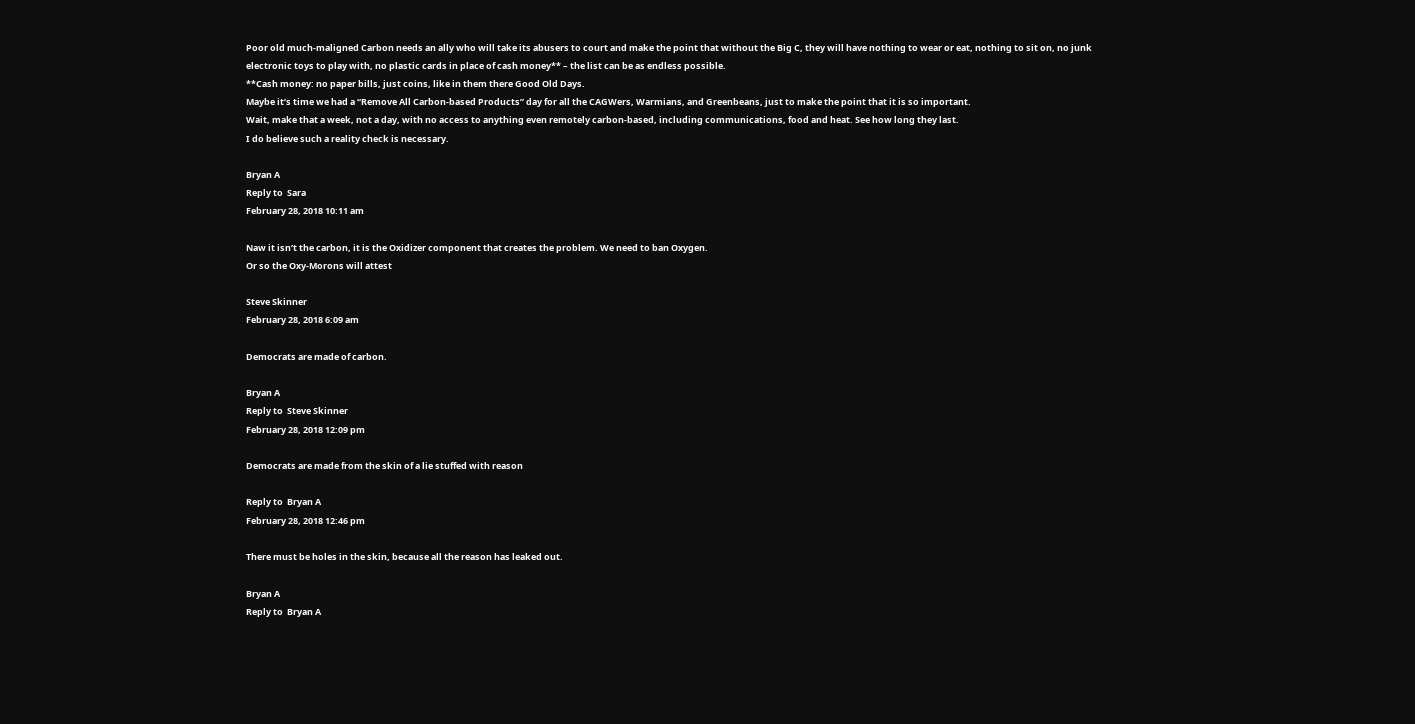Poor old much-maligned Carbon needs an ally who will take its abusers to court and make the point that without the Big C, they will have nothing to wear or eat, nothing to sit on, no junk electronic toys to play with, no plastic cards in place of cash money** – the list can be as endless possible.
**Cash money: no paper bills, just coins, like in them there Good Old Days.
Maybe it’s time we had a “Remove All Carbon-based Products” day for all the CAGWers, Warmians, and Greenbeans, just to make the point that it is so important.
Wait, make that a week, not a day, with no access to anything even remotely carbon-based, including communications, food and heat. See how long they last.
I do believe such a reality check is necessary.

Bryan A
Reply to  Sara
February 28, 2018 10:11 am

Naw it isn’t the carbon, it is the Oxidizer component that creates the problem. We need to ban Oxygen.
Or so the Oxy-Morons will attest

Steve Skinner
February 28, 2018 6:09 am

Democrats are made of carbon.

Bryan A
Reply to  Steve Skinner
February 28, 2018 12:09 pm

Democrats are made from the skin of a lie stuffed with reason

Reply to  Bryan A
February 28, 2018 12:46 pm

There must be holes in the skin, because all the reason has leaked out.

Bryan A
Reply to  Bryan A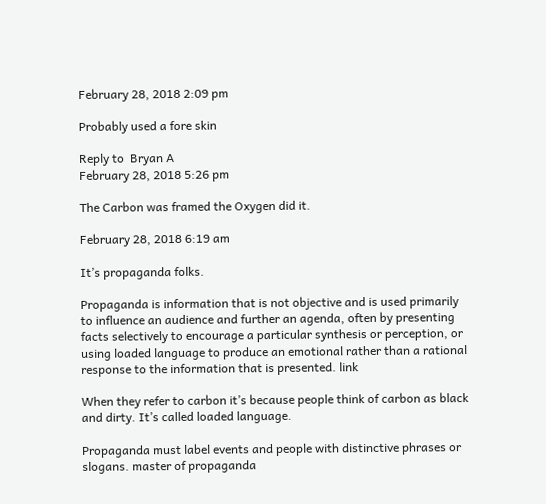February 28, 2018 2:09 pm

Probably used a fore skin

Reply to  Bryan A
February 28, 2018 5:26 pm

The Carbon was framed the Oxygen did it.

February 28, 2018 6:19 am

It’s propaganda folks.

Propaganda is information that is not objective and is used primarily to influence an audience and further an agenda, often by presenting facts selectively to encourage a particular synthesis or perception, or using loaded language to produce an emotional rather than a rational response to the information that is presented. link

When they refer to carbon it’s because people think of carbon as black and dirty. It’s called loaded language.

Propaganda must label events and people with distinctive phrases or slogans. master of propaganda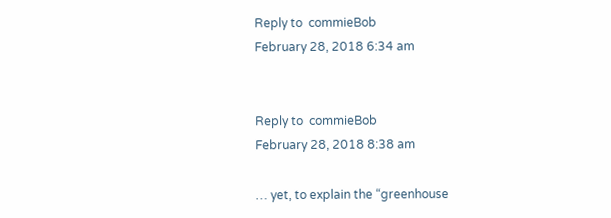Reply to  commieBob
February 28, 2018 6:34 am


Reply to  commieBob
February 28, 2018 8:38 am

… yet, to explain the “greenhouse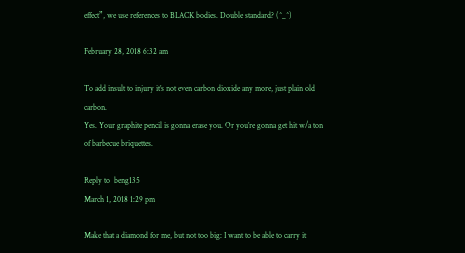effect”, we use references to BLACK bodies. Double standard? (^_^)

February 28, 2018 6:32 am

To add insult to injury it’s not even carbon dioxide any more, just plain old carbon.
Yes. Your graphite pencil is gonna erase you. Or you’re gonna get hit w/a ton of barbecue briquettes.

Reply to  beng135
March 1, 2018 1:29 pm

Make that a diamond for me, but not too big: I want to be able to carry it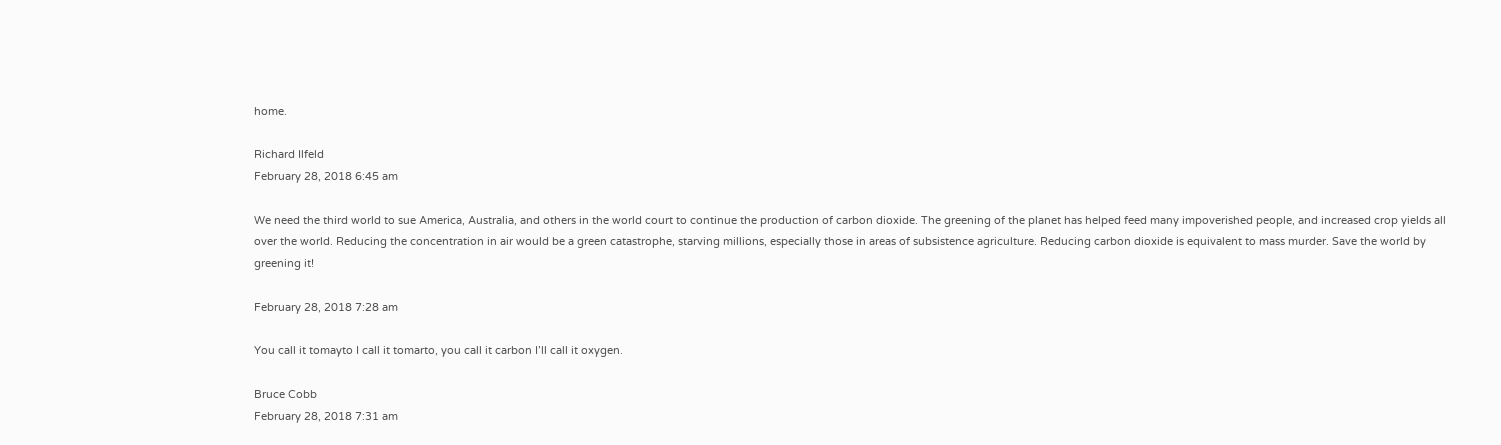home.

Richard Ilfeld
February 28, 2018 6:45 am

We need the third world to sue America, Australia, and others in the world court to continue the production of carbon dioxide. The greening of the planet has helped feed many impoverished people, and increased crop yields all over the world. Reducing the concentration in air would be a green catastrophe, starving millions, especially those in areas of subsistence agriculture. Reducing carbon dioxide is equivalent to mass murder. Save the world by greening it!

February 28, 2018 7:28 am

You call it tomayto I call it tomarto, you call it carbon I’ll call it oxygen.

Bruce Cobb
February 28, 2018 7:31 am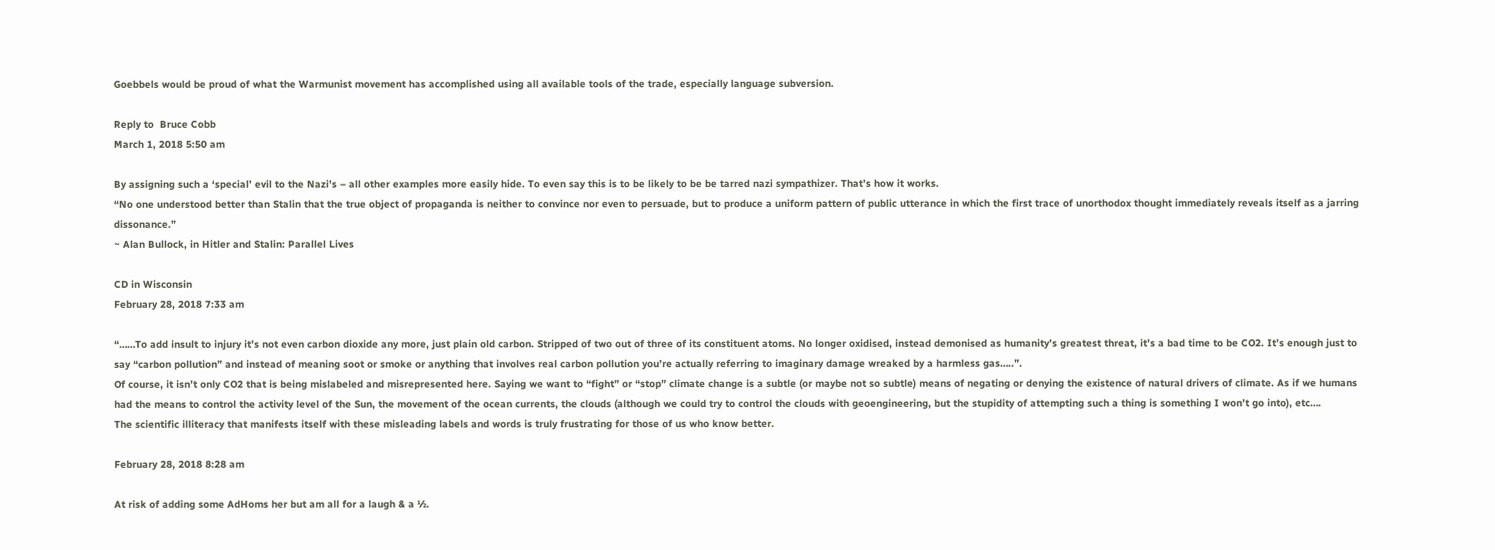Goebbels would be proud of what the Warmunist movement has accomplished using all available tools of the trade, especially language subversion.

Reply to  Bruce Cobb
March 1, 2018 5:50 am

By assigning such a ‘special’ evil to the Nazi’s – all other examples more easily hide. To even say this is to be likely to be be tarred nazi sympathizer. That’s how it works.
“No one understood better than Stalin that the true object of propaganda is neither to convince nor even to persuade, but to produce a uniform pattern of public utterance in which the first trace of unorthodox thought immediately reveals itself as a jarring dissonance.”
~ Alan Bullock, in Hitler and Stalin: Parallel Lives

CD in Wisconsin
February 28, 2018 7:33 am

“……To add insult to injury it’s not even carbon dioxide any more, just plain old carbon. Stripped of two out of three of its constituent atoms. No longer oxidised, instead demonised as humanity’s greatest threat, it’s a bad time to be CO2. It’s enough just to say “carbon pollution” and instead of meaning soot or smoke or anything that involves real carbon pollution you’re actually referring to imaginary damage wreaked by a harmless gas…..”.
Of course, it isn’t only CO2 that is being mislabeled and misrepresented here. Saying we want to “fight” or “stop” climate change is a subtle (or maybe not so subtle) means of negating or denying the existence of natural drivers of climate. As if we humans had the means to control the activity level of the Sun, the movement of the ocean currents, the clouds (although we could try to control the clouds with geoengineering, but the stupidity of attempting such a thing is something I won’t go into), etc….
The scientific illiteracy that manifests itself with these misleading labels and words is truly frustrating for those of us who know better.

February 28, 2018 8:28 am

At risk of adding some AdHoms her but am all for a laugh & a ½.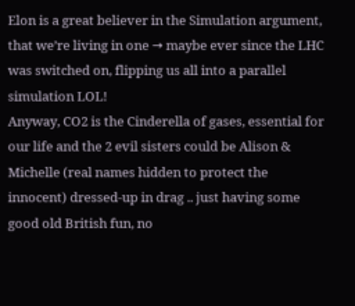Elon is a great believer in the Simulation argument, that we’re living in one → maybe ever since the LHC was switched on, flipping us all into a parallel simulation LOL!
Anyway, CO2 is the Cinderella of gases, essential for our life and the 2 evil sisters could be Alison & Michelle (real names hidden to protect the innocent) dressed-up in drag .. just having some good old British fun, no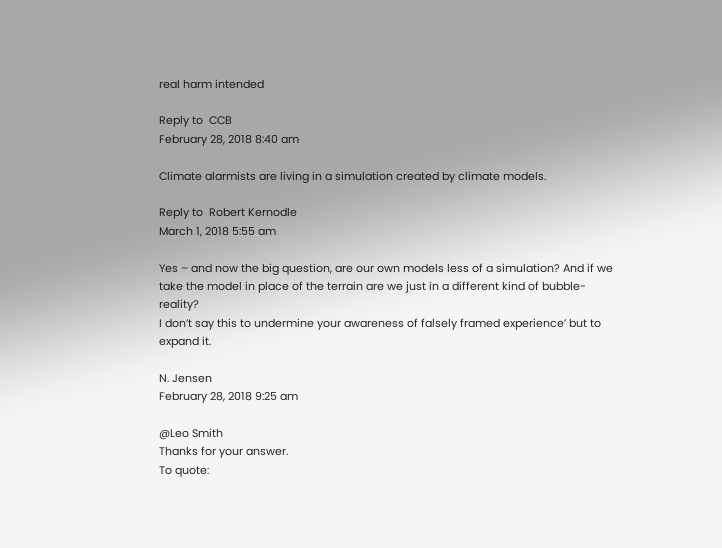real harm intended

Reply to  CCB
February 28, 2018 8:40 am

Climate alarmists are living in a simulation created by climate models.

Reply to  Robert Kernodle
March 1, 2018 5:55 am

Yes – and now the big question, are our own models less of a simulation? And if we take the model in place of the terrain are we just in a different kind of bubble-reality?
I don’t say this to undermine your awareness of falsely framed experience’ but to expand it.

N. Jensen
February 28, 2018 9:25 am

@Leo Smith
Thanks for your answer.
To quote: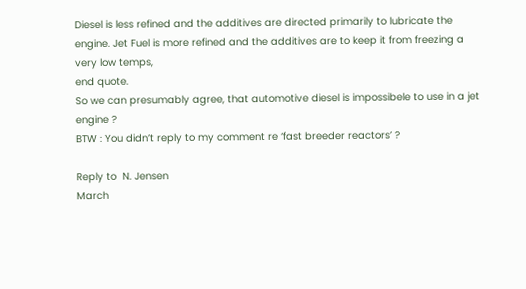Diesel is less refined and the additives are directed primarily to lubricate the engine. Jet Fuel is more refined and the additives are to keep it from freezing a very low temps,
end quote.
So we can presumably agree, that automotive diesel is impossibele to use in a jet engine ?
BTW : You didn’t reply to my comment re ‘fast breeder reactors’ ?

Reply to  N. Jensen
March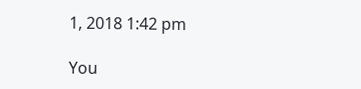1, 2018 1:42 pm

You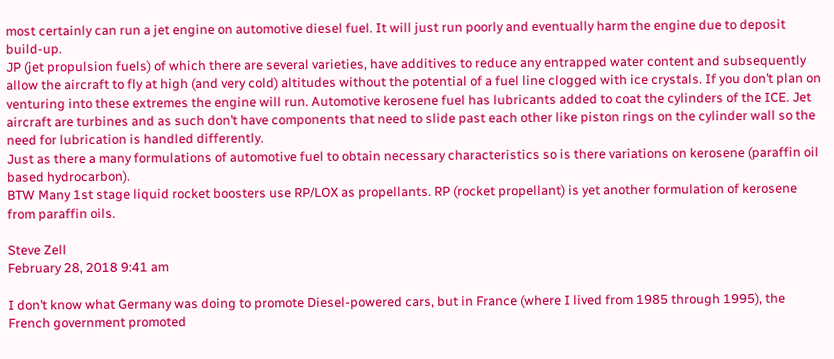most certainly can run a jet engine on automotive diesel fuel. It will just run poorly and eventually harm the engine due to deposit build-up.
JP (jet propulsion fuels) of which there are several varieties, have additives to reduce any entrapped water content and subsequently allow the aircraft to fly at high (and very cold) altitudes without the potential of a fuel line clogged with ice crystals. If you don’t plan on venturing into these extremes the engine will run. Automotive kerosene fuel has lubricants added to coat the cylinders of the ICE. Jet aircraft are turbines and as such don’t have components that need to slide past each other like piston rings on the cylinder wall so the need for lubrication is handled differently.
Just as there a many formulations of automotive fuel to obtain necessary characteristics so is there variations on kerosene (paraffin oil based hydrocarbon).
BTW Many 1st stage liquid rocket boosters use RP/LOX as propellants. RP (rocket propellant) is yet another formulation of kerosene from paraffin oils.

Steve Zell
February 28, 2018 9:41 am

I don’t know what Germany was doing to promote Diesel-powered cars, but in France (where I lived from 1985 through 1995), the French government promoted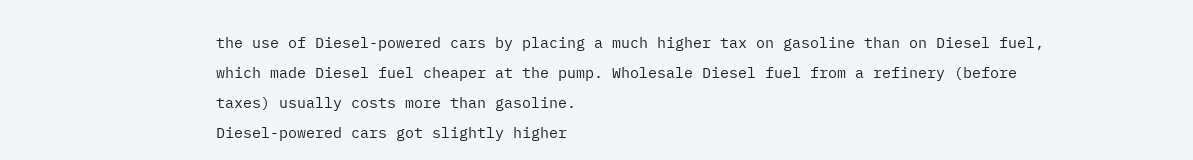the use of Diesel-powered cars by placing a much higher tax on gasoline than on Diesel fuel, which made Diesel fuel cheaper at the pump. Wholesale Diesel fuel from a refinery (before taxes) usually costs more than gasoline.
Diesel-powered cars got slightly higher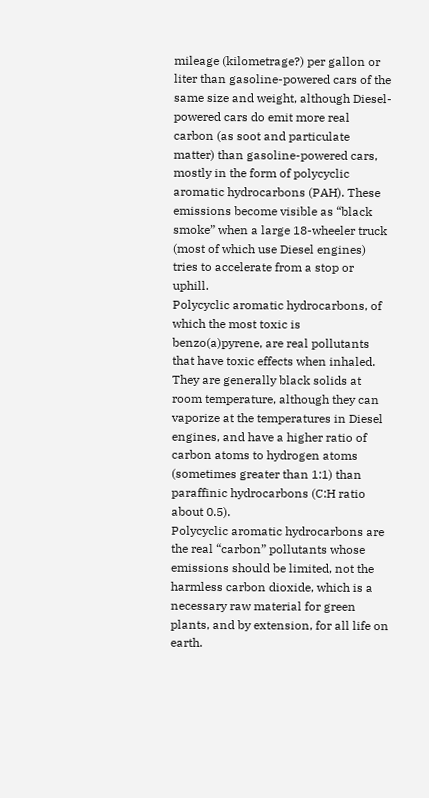mileage (kilometrage?) per gallon or liter than gasoline-powered cars of the same size and weight, although Diesel-powered cars do emit more real carbon (as soot and particulate matter) than gasoline-powered cars, mostly in the form of polycyclic aromatic hydrocarbons (PAH). These emissions become visible as “black smoke” when a large 18-wheeler truck (most of which use Diesel engines) tries to accelerate from a stop or uphill.
Polycyclic aromatic hydrocarbons, of which the most toxic is benzo(a)pyrene, are real pollutants that have toxic effects when inhaled. They are generally black solids at room temperature, although they can vaporize at the temperatures in Diesel engines, and have a higher ratio of carbon atoms to hydrogen atoms (sometimes greater than 1:1) than paraffinic hydrocarbons (C:H ratio about 0.5).
Polycyclic aromatic hydrocarbons are the real “carbon” pollutants whose emissions should be limited, not the harmless carbon dioxide, which is a necessary raw material for green plants, and by extension, for all life on earth.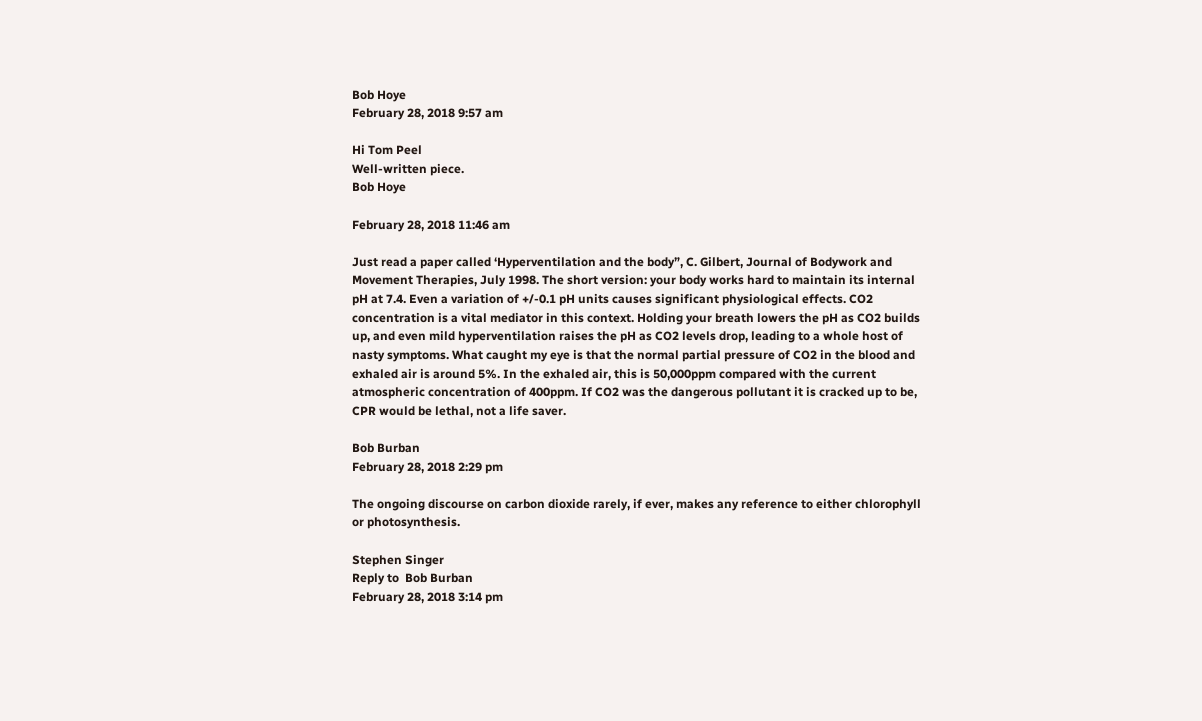Bob Hoye
February 28, 2018 9:57 am

Hi Tom Peel
Well-written piece.
Bob Hoye

February 28, 2018 11:46 am

Just read a paper called ‘Hyperventilation and the body”, C. Gilbert, Journal of Bodywork and Movement Therapies, July 1998. The short version: your body works hard to maintain its internal pH at 7.4. Even a variation of +/-0.1 pH units causes significant physiological effects. CO2 concentration is a vital mediator in this context. Holding your breath lowers the pH as CO2 builds up, and even mild hyperventilation raises the pH as CO2 levels drop, leading to a whole host of nasty symptoms. What caught my eye is that the normal partial pressure of CO2 in the blood and exhaled air is around 5%. In the exhaled air, this is 50,000ppm compared with the current atmospheric concentration of 400ppm. If CO2 was the dangerous pollutant it is cracked up to be, CPR would be lethal, not a life saver.

Bob Burban
February 28, 2018 2:29 pm

The ongoing discourse on carbon dioxide rarely, if ever, makes any reference to either chlorophyll or photosynthesis.

Stephen Singer
Reply to  Bob Burban
February 28, 2018 3:14 pm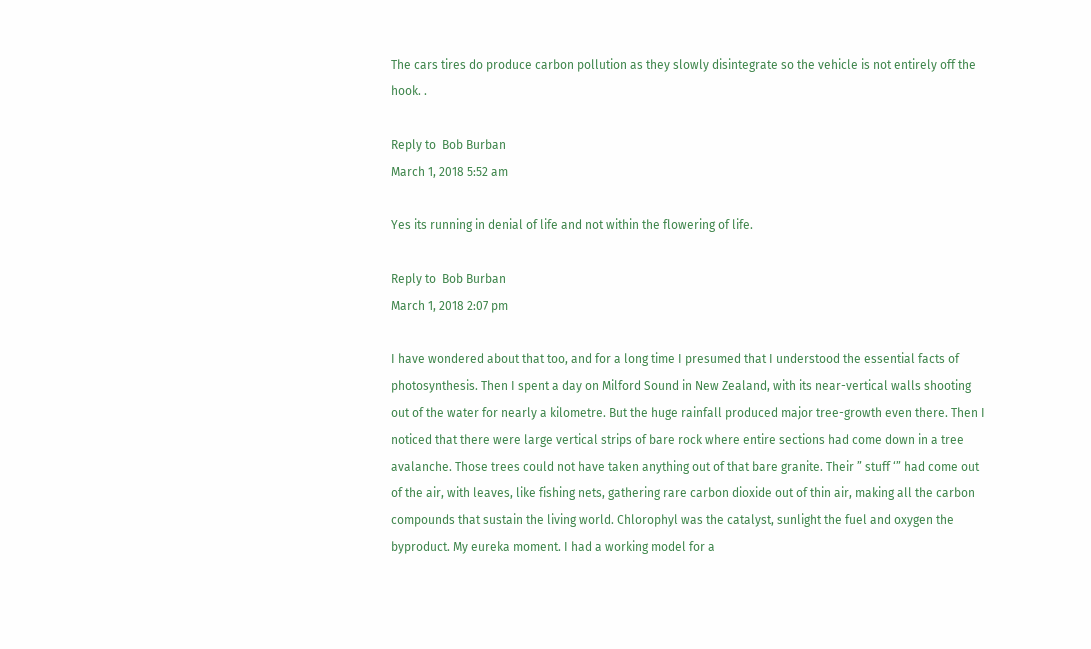The cars tires do produce carbon pollution as they slowly disintegrate so the vehicle is not entirely off the hook. .

Reply to  Bob Burban
March 1, 2018 5:52 am

Yes its running in denial of life and not within the flowering of life.

Reply to  Bob Burban
March 1, 2018 2:07 pm

I have wondered about that too, and for a long time I presumed that I understood the essential facts of photosynthesis. Then I spent a day on Milford Sound in New Zealand, with its near-vertical walls shooting out of the water for nearly a kilometre. But the huge rainfall produced major tree-growth even there. Then I noticed that there were large vertical strips of bare rock where entire sections had come down in a tree avalanche. Those trees could not have taken anything out of that bare granite. Their ” stuff ‘” had come out of the air, with leaves, like fishing nets, gathering rare carbon dioxide out of thin air, making all the carbon compounds that sustain the living world. Chlorophyl was the catalyst, sunlight the fuel and oxygen the byproduct. My eureka moment. I had a working model for a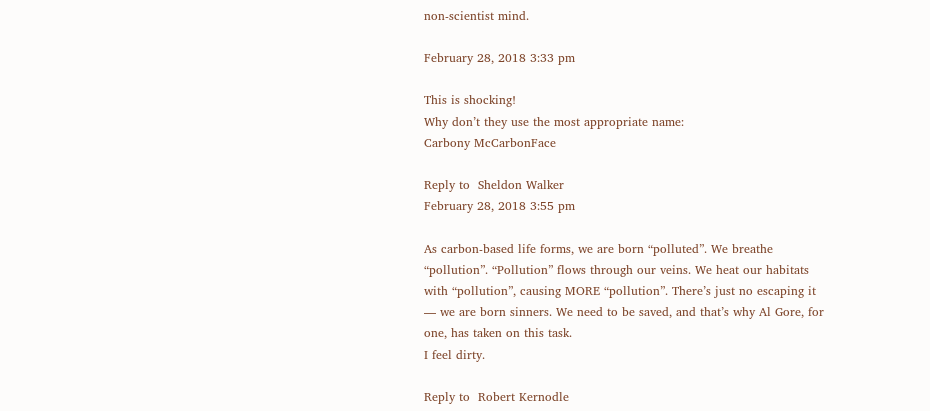non-scientist mind.

February 28, 2018 3:33 pm

This is shocking!
Why don’t they use the most appropriate name:
Carbony McCarbonFace

Reply to  Sheldon Walker
February 28, 2018 3:55 pm

As carbon-based life forms, we are born “polluted”. We breathe “pollution”. “Pollution” flows through our veins. We heat our habitats with “pollution”, causing MORE “pollution”. There’s just no escaping it — we are born sinners. We need to be saved, and that’s why Al Gore, for one, has taken on this task.
I feel dirty.

Reply to  Robert Kernodle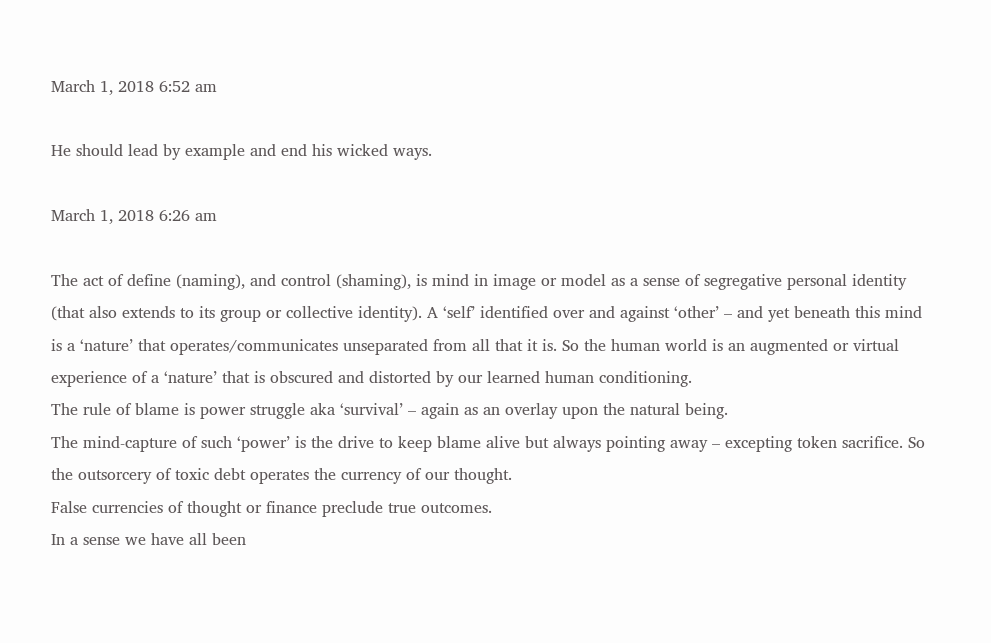March 1, 2018 6:52 am

He should lead by example and end his wicked ways.

March 1, 2018 6:26 am

The act of define (naming), and control (shaming), is mind in image or model as a sense of segregative personal identity (that also extends to its group or collective identity). A ‘self’ identified over and against ‘other’ – and yet beneath this mind is a ‘nature’ that operates/communicates unseparated from all that it is. So the human world is an augmented or virtual experience of a ‘nature’ that is obscured and distorted by our learned human conditioning.
The rule of blame is power struggle aka ‘survival’ – again as an overlay upon the natural being.
The mind-capture of such ‘power’ is the drive to keep blame alive but always pointing away – excepting token sacrifice. So the outsorcery of toxic debt operates the currency of our thought.
False currencies of thought or finance preclude true outcomes.
In a sense we have all been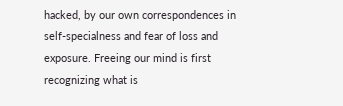hacked, by our own correspondences in self-specialness and fear of loss and exposure. Freeing our mind is first recognizing what is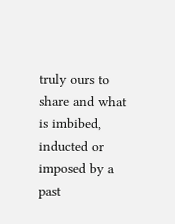truly ours to share and what is imbibed, inducted or imposed by a past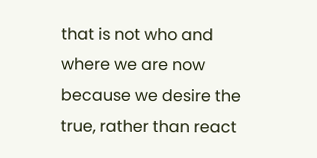that is not who and where we are now because we desire the true, rather than react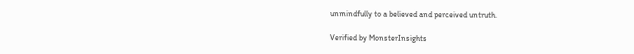unmindfully to a believed and perceived untruth.

Verified by MonsterInsights